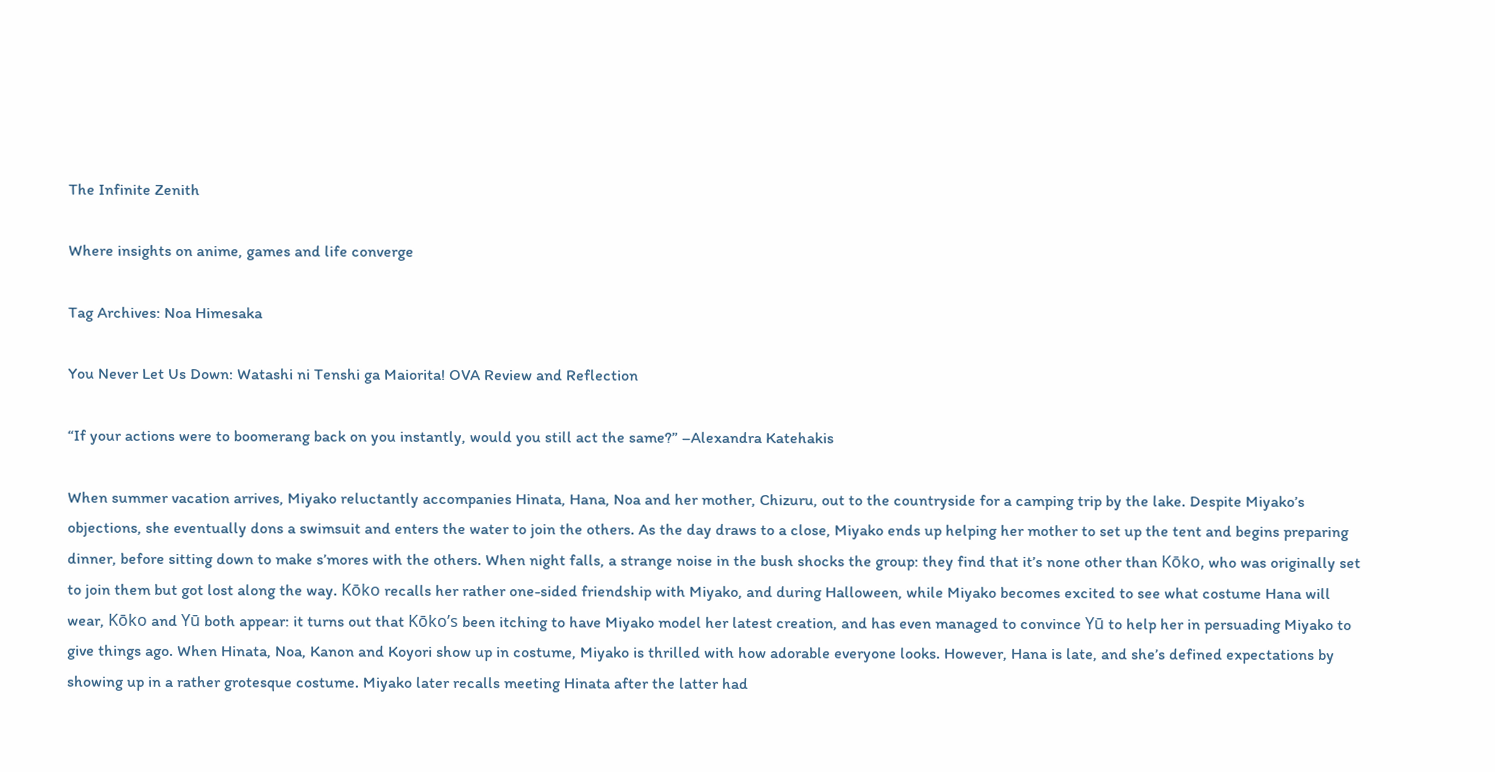The Infinite Zenith

Where insights on anime, games and life converge

Tag Archives: Noa Himesaka

You Never Let Us Down: Watashi ni Tenshi ga Maiorita! OVA Review and Reflection

“If your actions were to boomerang back on you instantly, would you still act the same?” –Alexandra Katehakis

When summer vacation arrives, Miyako reluctantly accompanies Hinata, Hana, Noa and her mother, Chizuru, out to the countryside for a camping trip by the lake. Despite Miyako’s objections, she eventually dons a swimsuit and enters the water to join the others. As the day draws to a close, Miyako ends up helping her mother to set up the tent and begins preparing dinner, before sitting down to make s’mores with the others. When night falls, a strange noise in the bush shocks the group: they find that it’s none other than Kōko, who was originally set to join them but got lost along the way. Kōko recalls her rather one-sided friendship with Miyako, and during Halloween, while Miyako becomes excited to see what costume Hana will wear, Kōko and Yū both appear: it turns out that Kōko’s been itching to have Miyako model her latest creation, and has even managed to convince Yū to help her in persuading Miyako to give things ago. When Hinata, Noa, Kanon and Koyori show up in costume, Miyako is thrilled with how adorable everyone looks. However, Hana is late, and she’s defined expectations by showing up in a rather grotesque costume. Miyako later recalls meeting Hinata after the latter had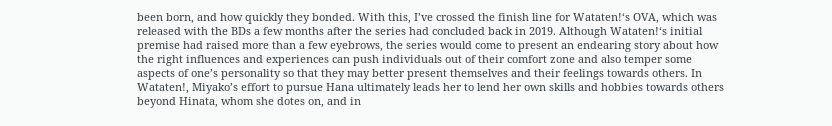been born, and how quickly they bonded. With this, I’ve crossed the finish line for Wataten!‘s OVA, which was released with the BDs a few months after the series had concluded back in 2019. Although Wataten!‘s initial premise had raised more than a few eyebrows, the series would come to present an endearing story about how the right influences and experiences can push individuals out of their comfort zone and also temper some aspects of one’s personality so that they may better present themselves and their feelings towards others. In Wataten!, Miyako’s effort to pursue Hana ultimately leads her to lend her own skills and hobbies towards others beyond Hinata, whom she dotes on, and in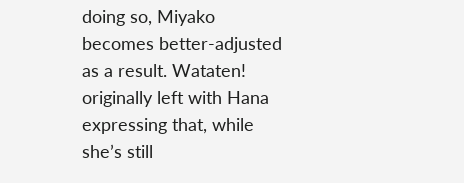doing so, Miyako becomes better-adjusted as a result. Wataten! originally left with Hana expressing that, while she’s still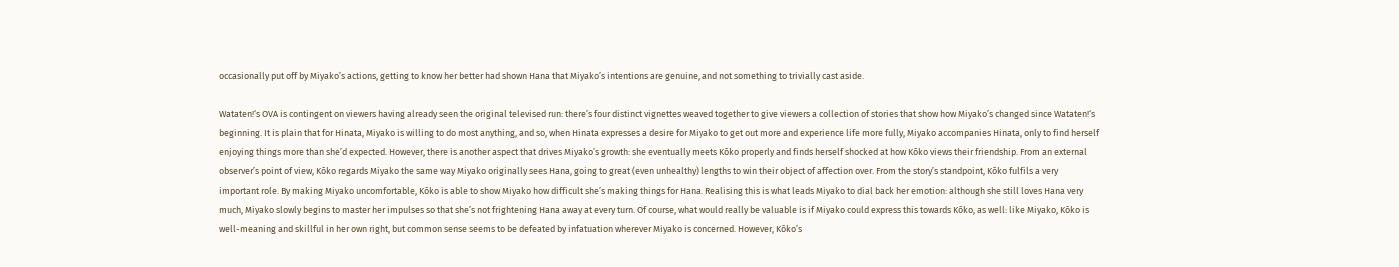occasionally put off by Miyako’s actions, getting to know her better had shown Hana that Miyako’s intentions are genuine, and not something to trivially cast aside.

Wataten!‘s OVA is contingent on viewers having already seen the original televised run: there’s four distinct vignettes weaved together to give viewers a collection of stories that show how Miyako’s changed since Wataten!‘s beginning. It is plain that for Hinata, Miyako is willing to do most anything, and so, when Hinata expresses a desire for Miyako to get out more and experience life more fully, Miyako accompanies Hinata, only to find herself enjoying things more than she’d expected. However, there is another aspect that drives Miyako’s growth: she eventually meets Kōko properly and finds herself shocked at how Kōko views their friendship. From an external observer’s point of view, Kōko regards Miyako the same way Miyako originally sees Hana, going to great (even unhealthy) lengths to win their object of affection over. From the story’s standpoint, Kōko fulfils a very important role. By making Miyako uncomfortable, Kōko is able to show Miyako how difficult she’s making things for Hana. Realising this is what leads Miyako to dial back her emotion: although she still loves Hana very much, Miyako slowly begins to master her impulses so that she’s not frightening Hana away at every turn. Of course, what would really be valuable is if Miyako could express this towards Kōko, as well: like Miyako, Kōko is well-meaning and skillful in her own right, but common sense seems to be defeated by infatuation wherever Miyako is concerned. However, Kōko’s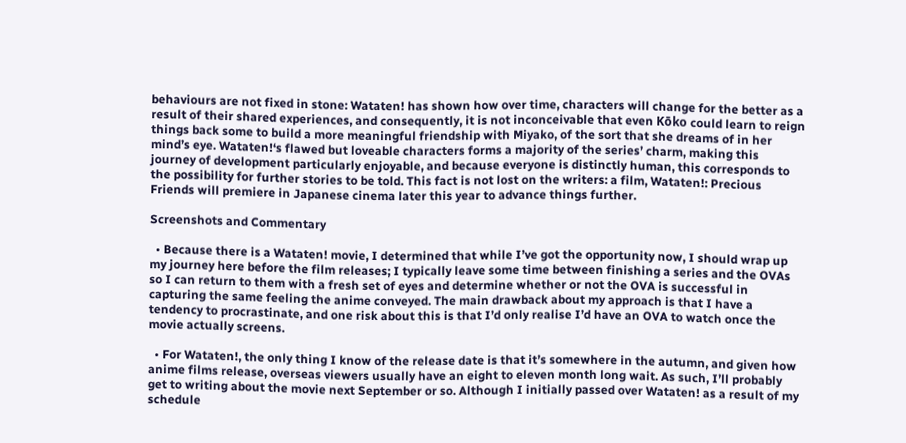behaviours are not fixed in stone: Wataten! has shown how over time, characters will change for the better as a result of their shared experiences, and consequently, it is not inconceivable that even Kōko could learn to reign things back some to build a more meaningful friendship with Miyako, of the sort that she dreams of in her mind’s eye. Wataten!‘s flawed but loveable characters forms a majority of the series’ charm, making this journey of development particularly enjoyable, and because everyone is distinctly human, this corresponds to the possibility for further stories to be told. This fact is not lost on the writers: a film, Wataten!: Precious Friends will premiere in Japanese cinema later this year to advance things further.

Screenshots and Commentary

  • Because there is a Wataten! movie, I determined that while I’ve got the opportunity now, I should wrap up my journey here before the film releases; I typically leave some time between finishing a series and the OVAs so I can return to them with a fresh set of eyes and determine whether or not the OVA is successful in capturing the same feeling the anime conveyed. The main drawback about my approach is that I have a tendency to procrastinate, and one risk about this is that I’d only realise I’d have an OVA to watch once the movie actually screens.

  • For Wataten!, the only thing I know of the release date is that it’s somewhere in the autumn, and given how anime films release, overseas viewers usually have an eight to eleven month long wait. As such, I’ll probably get to writing about the movie next September or so. Although I initially passed over Wataten! as a result of my schedule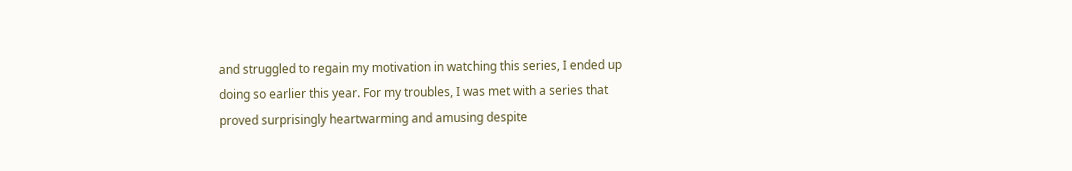and struggled to regain my motivation in watching this series, I ended up doing so earlier this year. For my troubles, I was met with a series that proved surprisingly heartwarming and amusing despite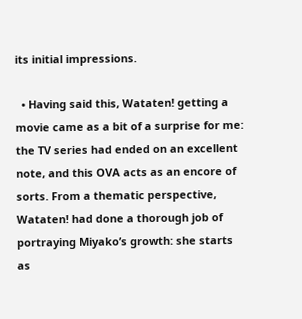its initial impressions.

  • Having said this, Wataten! getting a movie came as a bit of a surprise for me: the TV series had ended on an excellent note, and this OVA acts as an encore of sorts. From a thematic perspective, Wataten! had done a thorough job of portraying Miyako’s growth: she starts as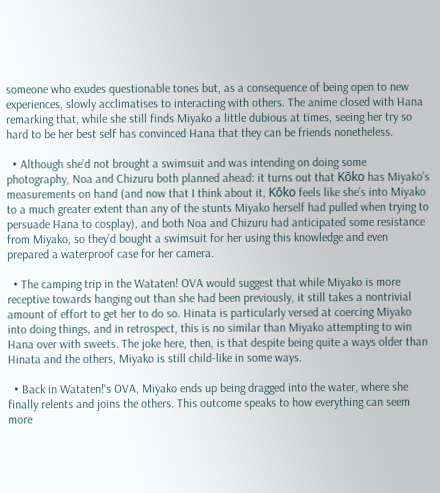someone who exudes questionable tones but, as a consequence of being open to new experiences, slowly acclimatises to interacting with others. The anime closed with Hana remarking that, while she still finds Miyako a little dubious at times, seeing her try so hard to be her best self has convinced Hana that they can be friends nonetheless.

  • Although she’d not brought a swimsuit and was intending on doing some photography, Noa and Chizuru both planned ahead: it turns out that Kōko has Miyako’s measurements on hand (and now that I think about it, Kōko feels like she’s into Miyako to a much greater extent than any of the stunts Miyako herself had pulled when trying to persuade Hana to cosplay), and both Noa and Chizuru had anticipated some resistance from Miyako, so they’d bought a swimsuit for her using this knowledge and even prepared a waterproof case for her camera.

  • The camping trip in the Wataten! OVA would suggest that while Miyako is more receptive towards hanging out than she had been previously, it still takes a nontrivial amount of effort to get her to do so. Hinata is particularly versed at coercing Miyako into doing things, and in retrospect, this is no similar than Miyako attempting to win Hana over with sweets. The joke here, then, is that despite being quite a ways older than Hinata and the others, Miyako is still child-like in some ways.

  • Back in Wataten!‘s OVA, Miyako ends up being dragged into the water, where she finally relents and joins the others. This outcome speaks to how everything can seem more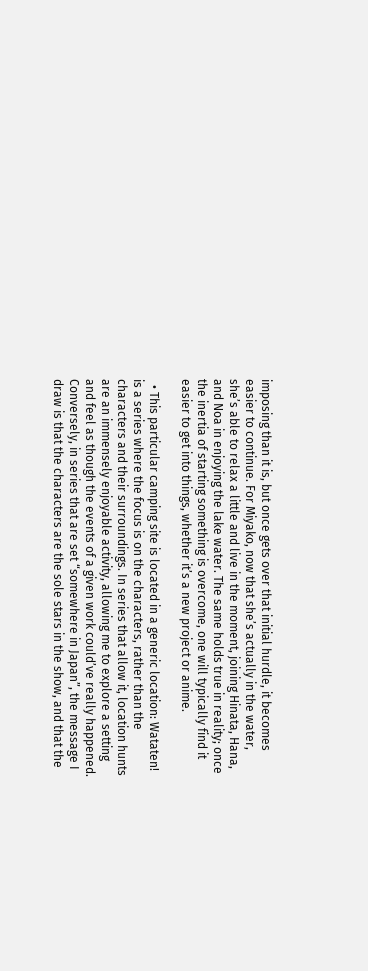imposing than it is, but once gets over that initial hurdle, it becomes easier to continue. For Miyako, now that she’s actually in the water, she’s able to relax a little and live in the moment, joining Hinata, Hana, and Noa in enjoying the lake water. The same holds true in reality; once the inertia of starting something is overcome, one will typically find it easier to get into things, whether it’s a new project or anime.

  • This particular camping site is located in a generic location: Wataten! is a series where the focus is on the characters, rather than the characters and their surroundings. In series that allow it, location hunts are an immensely enjoyable activity, allowing me to explore a setting and feel as though the events of a given work could’ve really happened. Conversely, in series that are set “somewhere in Japan”, the message I draw is that the characters are the sole stars in the show, and that the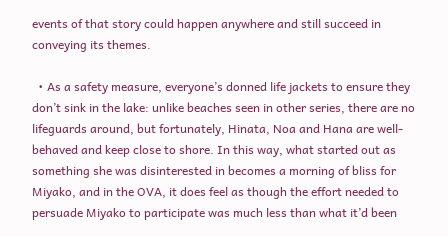events of that story could happen anywhere and still succeed in conveying its themes.

  • As a safety measure, everyone’s donned life jackets to ensure they don’t sink in the lake: unlike beaches seen in other series, there are no lifeguards around, but fortunately, Hinata, Noa and Hana are well-behaved and keep close to shore. In this way, what started out as something she was disinterested in becomes a morning of bliss for Miyako, and in the OVA, it does feel as though the effort needed to persuade Miyako to participate was much less than what it’d been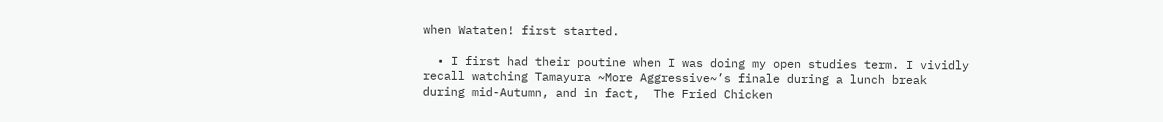when Wataten! first started.

  • I first had their poutine when I was doing my open studies term. I vividly recall watching Tamayura ~More Aggressive~’s finale during a lunch break during mid-Autumn, and in fact,  The Fried Chicken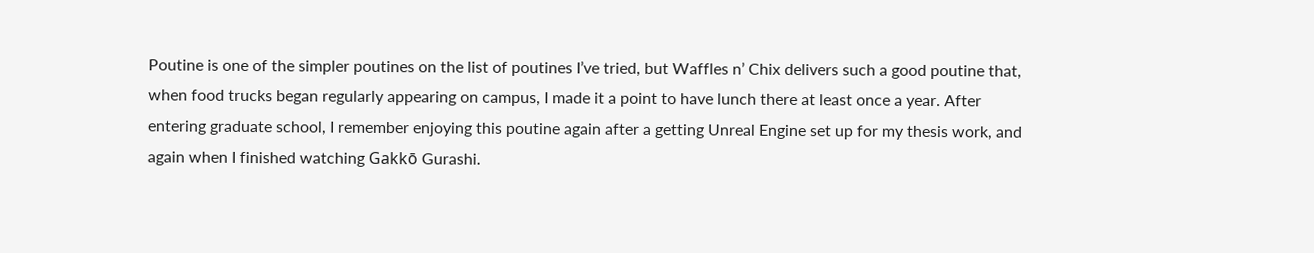Poutine is one of the simpler poutines on the list of poutines I’ve tried, but Waffles n’ Chix delivers such a good poutine that, when food trucks began regularly appearing on campus, I made it a point to have lunch there at least once a year. After entering graduate school, I remember enjoying this poutine again after a getting Unreal Engine set up for my thesis work, and again when I finished watching Gakkō Gurashi.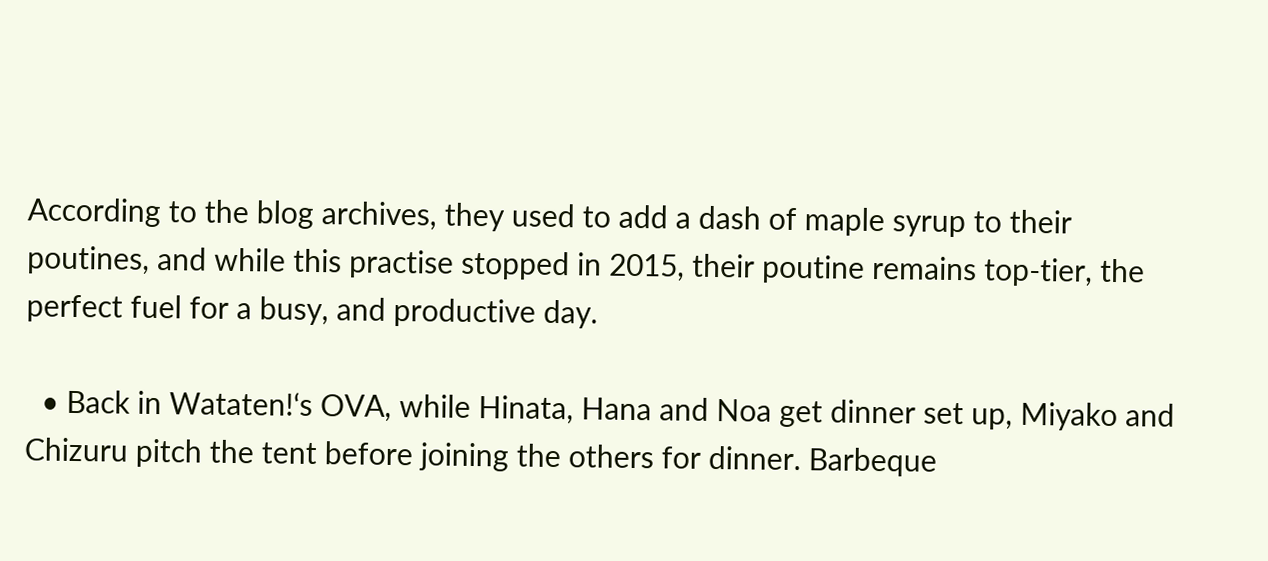According to the blog archives, they used to add a dash of maple syrup to their poutines, and while this practise stopped in 2015, their poutine remains top-tier, the perfect fuel for a busy, and productive day.

  • Back in Wataten!‘s OVA, while Hinata, Hana and Noa get dinner set up, Miyako and Chizuru pitch the tent before joining the others for dinner. Barbeque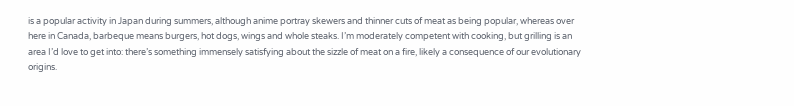is a popular activity in Japan during summers, although anime portray skewers and thinner cuts of meat as being popular, whereas over here in Canada, barbeque means burgers, hot dogs, wings and whole steaks. I’m moderately competent with cooking, but grilling is an area I’d love to get into: there’s something immensely satisfying about the sizzle of meat on a fire, likely a consequence of our evolutionary origins.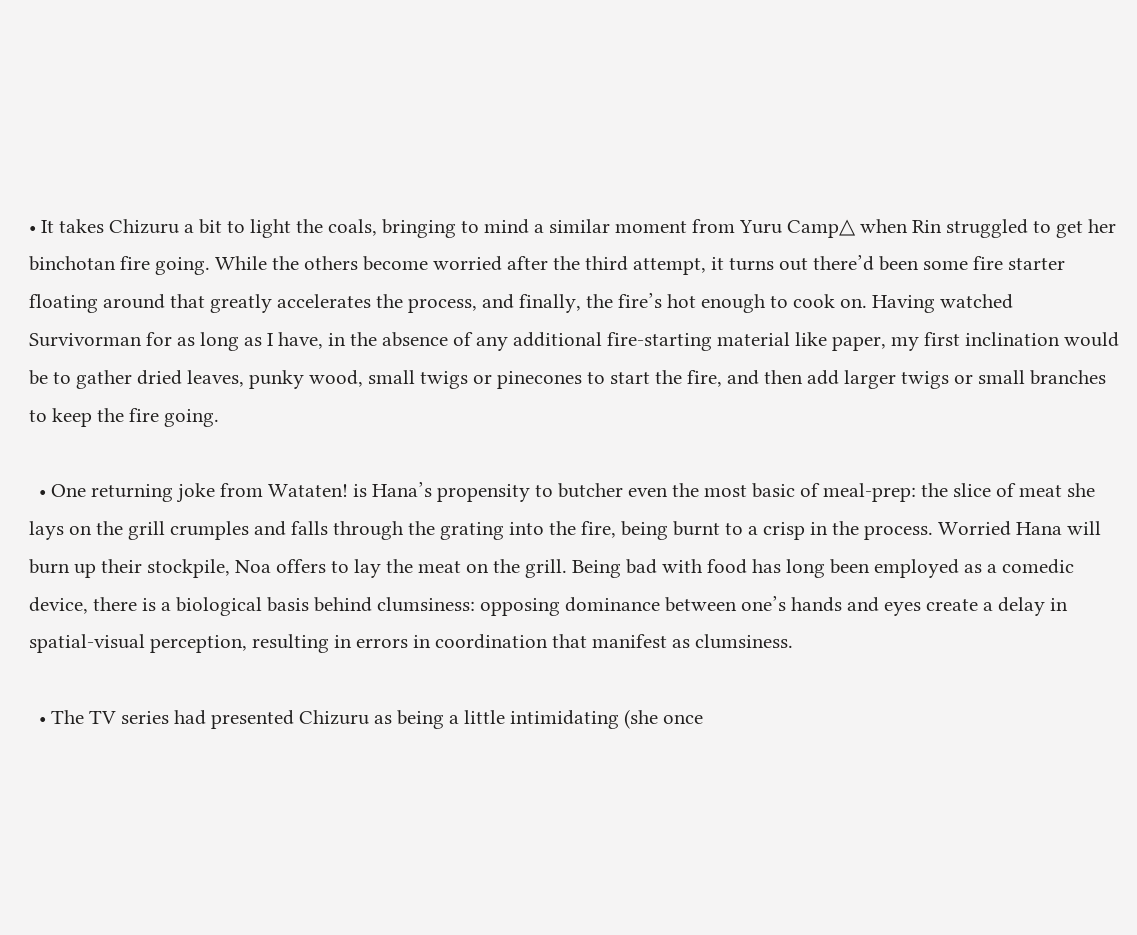• It takes Chizuru a bit to light the coals, bringing to mind a similar moment from Yuru Camp△ when Rin struggled to get her binchotan fire going. While the others become worried after the third attempt, it turns out there’d been some fire starter floating around that greatly accelerates the process, and finally, the fire’s hot enough to cook on. Having watched Survivorman for as long as I have, in the absence of any additional fire-starting material like paper, my first inclination would be to gather dried leaves, punky wood, small twigs or pinecones to start the fire, and then add larger twigs or small branches to keep the fire going.

  • One returning joke from Wataten! is Hana’s propensity to butcher even the most basic of meal-prep: the slice of meat she lays on the grill crumples and falls through the grating into the fire, being burnt to a crisp in the process. Worried Hana will burn up their stockpile, Noa offers to lay the meat on the grill. Being bad with food has long been employed as a comedic device, there is a biological basis behind clumsiness: opposing dominance between one’s hands and eyes create a delay in spatial-visual perception, resulting in errors in coordination that manifest as clumsiness.

  • The TV series had presented Chizuru as being a little intimidating (she once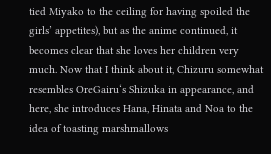tied Miyako to the ceiling for having spoiled the girls’ appetites), but as the anime continued, it becomes clear that she loves her children very much. Now that I think about it, Chizuru somewhat resembles OreGairu‘s Shizuka in appearance, and here, she introduces Hana, Hinata and Noa to the idea of toasting marshmallows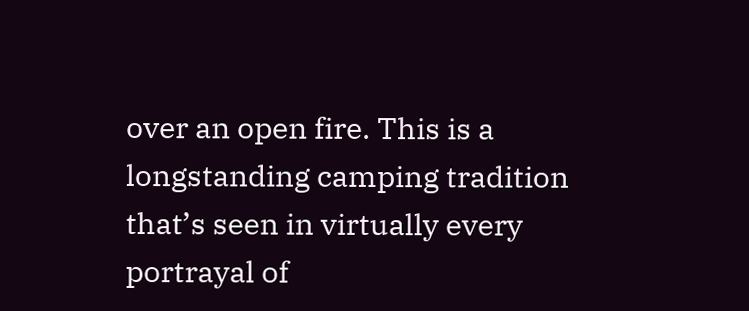over an open fire. This is a longstanding camping tradition that’s seen in virtually every portrayal of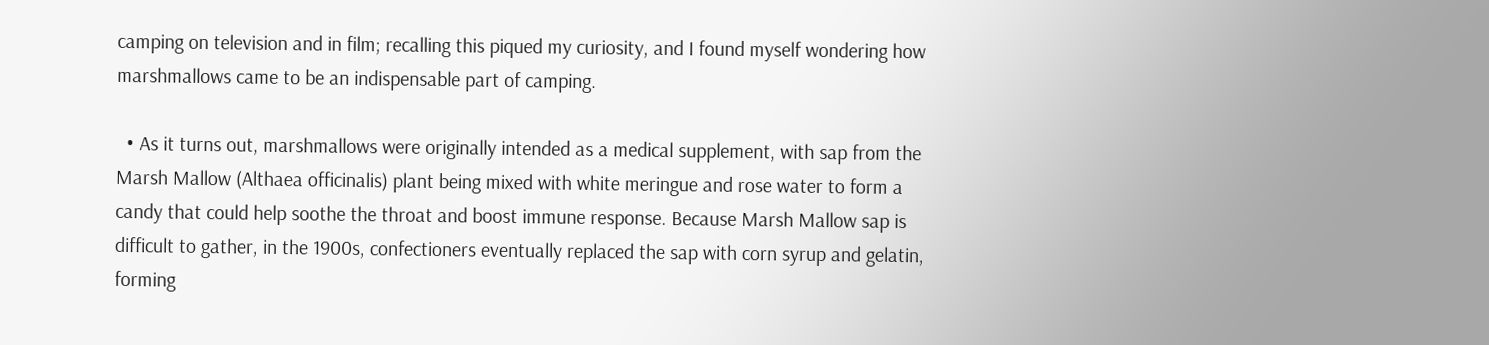camping on television and in film; recalling this piqued my curiosity, and I found myself wondering how marshmallows came to be an indispensable part of camping.

  • As it turns out, marshmallows were originally intended as a medical supplement, with sap from the Marsh Mallow (Althaea officinalis) plant being mixed with white meringue and rose water to form a candy that could help soothe the throat and boost immune response. Because Marsh Mallow sap is difficult to gather, in the 1900s, confectioners eventually replaced the sap with corn syrup and gelatin, forming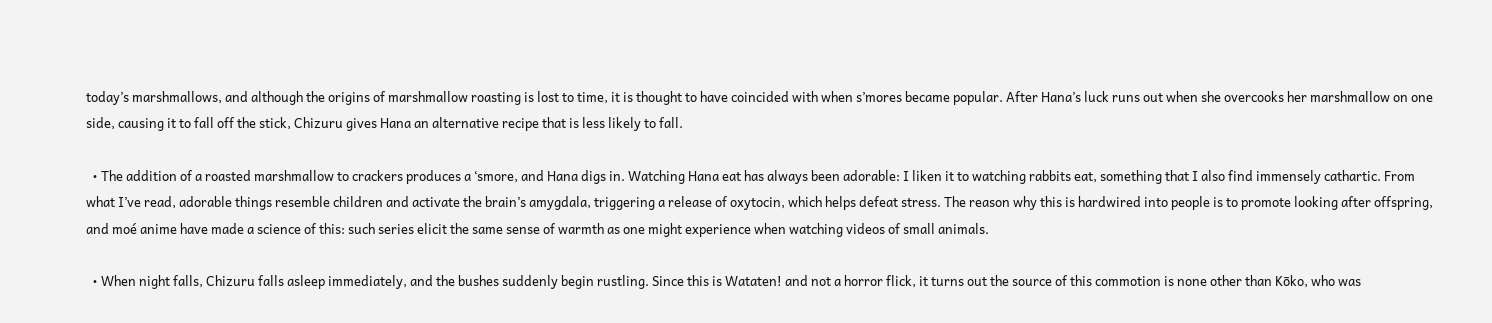today’s marshmallows, and although the origins of marshmallow roasting is lost to time, it is thought to have coincided with when s’mores became popular. After Hana’s luck runs out when she overcooks her marshmallow on one side, causing it to fall off the stick, Chizuru gives Hana an alternative recipe that is less likely to fall.

  • The addition of a roasted marshmallow to crackers produces a ‘smore, and Hana digs in. Watching Hana eat has always been adorable: I liken it to watching rabbits eat, something that I also find immensely cathartic. From what I’ve read, adorable things resemble children and activate the brain’s amygdala, triggering a release of oxytocin, which helps defeat stress. The reason why this is hardwired into people is to promote looking after offspring, and moé anime have made a science of this: such series elicit the same sense of warmth as one might experience when watching videos of small animals.

  • When night falls, Chizuru falls asleep immediately, and the bushes suddenly begin rustling. Since this is Wataten! and not a horror flick, it turns out the source of this commotion is none other than Kōko, who was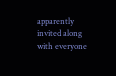apparently invited along with everyone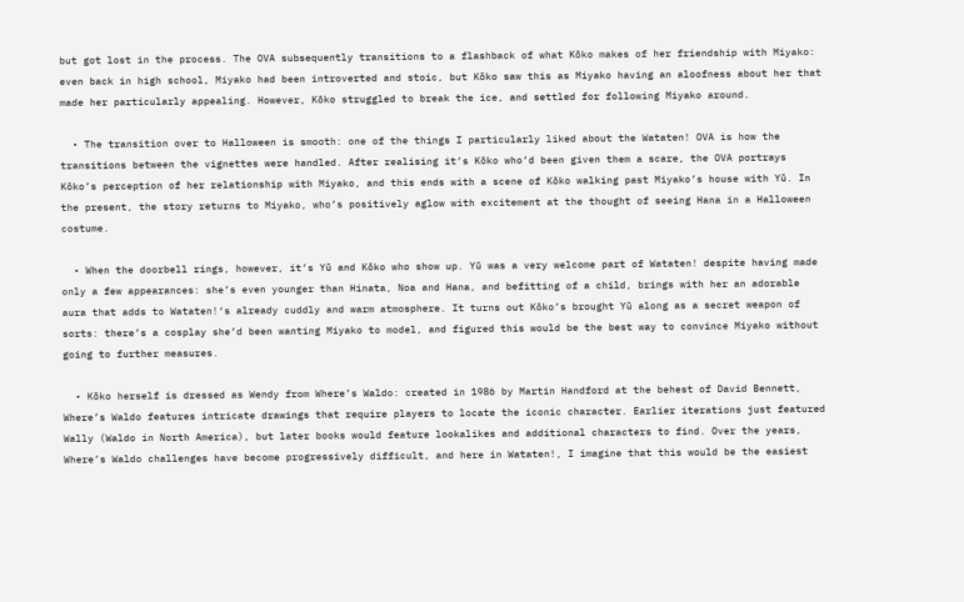but got lost in the process. The OVA subsequently transitions to a flashback of what Kōko makes of her friendship with Miyako: even back in high school, Miyako had been introverted and stoic, but Kōko saw this as Miyako having an aloofness about her that made her particularly appealing. However, Kōko struggled to break the ice, and settled for following Miyako around.

  • The transition over to Halloween is smooth: one of the things I particularly liked about the Wataten! OVA is how the transitions between the vignettes were handled. After realising it’s Kōko who’d been given them a scare, the OVA portrays Kōko’s perception of her relationship with Miyako, and this ends with a scene of Kōko walking past Miyako’s house with Yū. In the present, the story returns to Miyako, who’s positively aglow with excitement at the thought of seeing Hana in a Halloween costume.

  • When the doorbell rings, however, it’s Yū and Kōko who show up. Yū was a very welcome part of Wataten! despite having made only a few appearances: she’s even younger than Hinata, Noa and Hana, and befitting of a child, brings with her an adorable aura that adds to Wataten!‘s already cuddly and warm atmosphere. It turns out Kōko’s brought Yū along as a secret weapon of sorts: there’s a cosplay she’d been wanting Miyako to model, and figured this would be the best way to convince Miyako without going to further measures.

  • Kōko herself is dressed as Wendy from Where’s Waldo: created in 1986 by Martin Handford at the behest of David Bennett, Where’s Waldo features intricate drawings that require players to locate the iconic character. Earlier iterations just featured Wally (Waldo in North America), but later books would feature lookalikes and additional characters to find. Over the years, Where’s Waldo challenges have become progressively difficult, and here in Wataten!, I imagine that this would be the easiest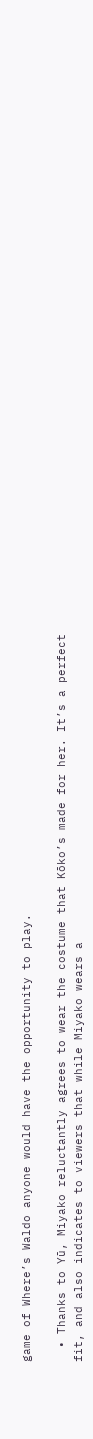game of Where’s Waldo anyone would have the opportunity to play.

  • Thanks to Yū, Miyako reluctantly agrees to wear the costume that Kōko’s made for her. It’s a perfect fit, and also indicates to viewers that while Miyako wears a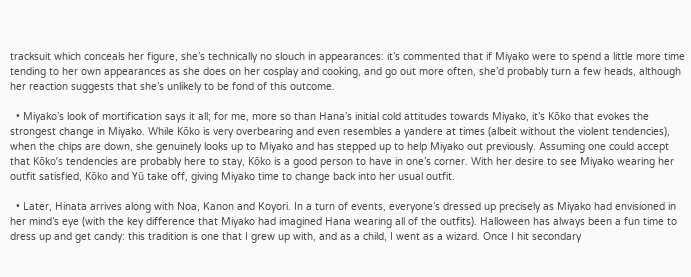tracksuit which conceals her figure, she’s technically no slouch in appearances: it’s commented that if Miyako were to spend a little more time tending to her own appearances as she does on her cosplay and cooking, and go out more often, she’d probably turn a few heads, although her reaction suggests that she’s unlikely to be fond of this outcome.

  • Miyako’s look of mortification says it all; for me, more so than Hana’s initial cold attitudes towards Miyako, it’s Kōko that evokes the strongest change in Miyako. While Kōko is very overbearing and even resembles a yandere at times (albeit without the violent tendencies), when the chips are down, she genuinely looks up to Miyako and has stepped up to help Miyako out previously. Assuming one could accept that Kōko’s tendencies are probably here to stay, Kōko is a good person to have in one’s corner. With her desire to see Miyako wearing her outfit satisfied, Kōko and Yū take off, giving Miyako time to change back into her usual outfit.

  • Later, Hinata arrives along with Noa, Kanon and Koyori. In a turn of events, everyone’s dressed up precisely as Miyako had envisioned in her mind’s eye (with the key difference that Miyako had imagined Hana wearing all of the outfits). Halloween has always been a fun time to dress up and get candy: this tradition is one that I grew up with, and as a child, I went as a wizard. Once I hit secondary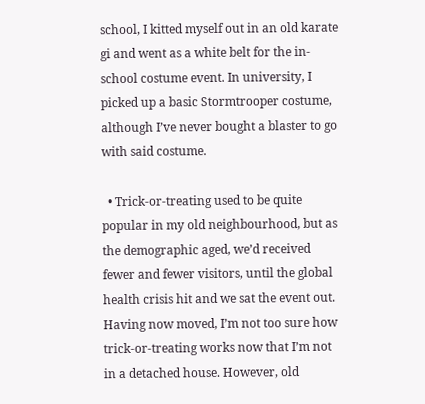school, I kitted myself out in an old karate gi and went as a white belt for the in-school costume event. In university, I picked up a basic Stormtrooper costume, although I’ve never bought a blaster to go with said costume.

  • Trick-or-treating used to be quite popular in my old neighbourhood, but as the demographic aged, we’d received fewer and fewer visitors, until the global health crisis hit and we sat the event out. Having now moved, I’m not too sure how trick-or-treating works now that I’m not in a detached house. However, old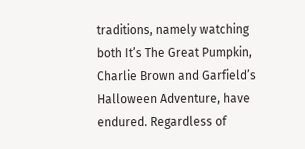traditions, namely watching both It’s The Great Pumpkin, Charlie Brown and Garfield’s Halloween Adventure, have endured. Regardless of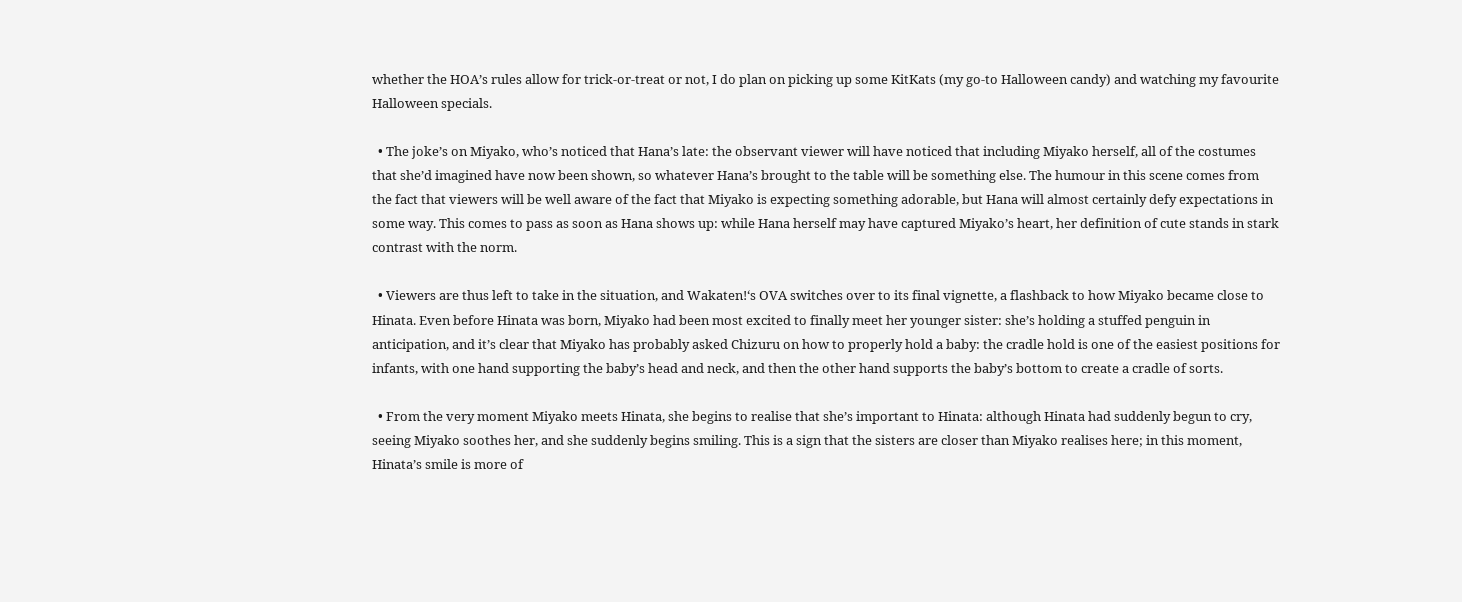whether the HOA’s rules allow for trick-or-treat or not, I do plan on picking up some KitKats (my go-to Halloween candy) and watching my favourite Halloween specials.

  • The joke’s on Miyako, who’s noticed that Hana’s late: the observant viewer will have noticed that including Miyako herself, all of the costumes that she’d imagined have now been shown, so whatever Hana’s brought to the table will be something else. The humour in this scene comes from the fact that viewers will be well aware of the fact that Miyako is expecting something adorable, but Hana will almost certainly defy expectations in some way. This comes to pass as soon as Hana shows up: while Hana herself may have captured Miyako’s heart, her definition of cute stands in stark contrast with the norm.

  • Viewers are thus left to take in the situation, and Wakaten!‘s OVA switches over to its final vignette, a flashback to how Miyako became close to Hinata. Even before Hinata was born, Miyako had been most excited to finally meet her younger sister: she’s holding a stuffed penguin in anticipation, and it’s clear that Miyako has probably asked Chizuru on how to properly hold a baby: the cradle hold is one of the easiest positions for infants, with one hand supporting the baby’s head and neck, and then the other hand supports the baby’s bottom to create a cradle of sorts.

  • From the very moment Miyako meets Hinata, she begins to realise that she’s important to Hinata: although Hinata had suddenly begun to cry, seeing Miyako soothes her, and she suddenly begins smiling. This is a sign that the sisters are closer than Miyako realises here; in this moment, Hinata’s smile is more of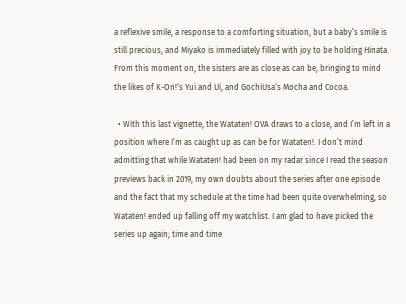a reflexive smile, a response to a comforting situation, but a baby’s smile is still precious, and Miyako is immediately filled with joy to be holding Hinata. From this moment on, the sisters are as close as can be, bringing to mind the likes of K-On!‘s Yui and Ui, and GochiUsa‘s Mocha and Cocoa.

  • With this last vignette, the Wataten! OVA draws to a close, and I’m left in a position where I’m as caught up as can be for Wataten!. I don’t mind admitting that while Wataten! had been on my radar since I read the season previews back in 2019, my own doubts about the series after one episode and the fact that my schedule at the time had been quite overwhelming, so Wataten! ended up falling off my watchlist. I am glad to have picked the series up again; time and time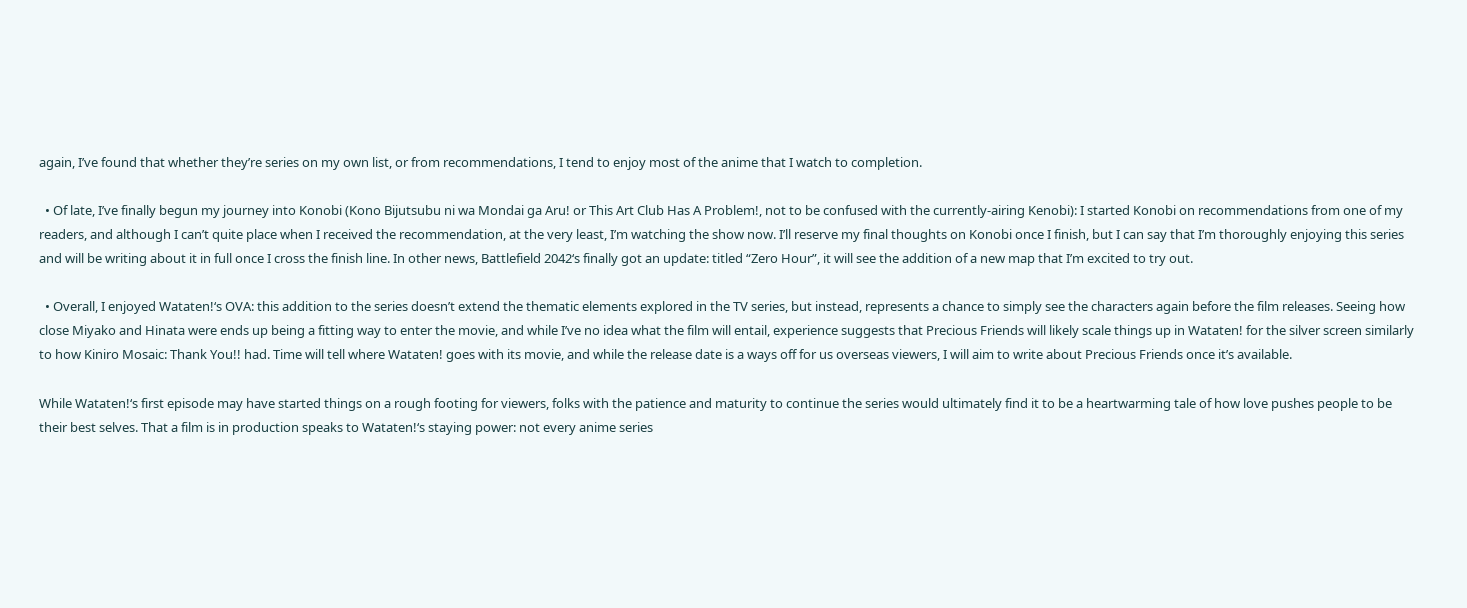again, I’ve found that whether they’re series on my own list, or from recommendations, I tend to enjoy most of the anime that I watch to completion.

  • Of late, I’ve finally begun my journey into Konobi (Kono Bijutsubu ni wa Mondai ga Aru! or This Art Club Has A Problem!, not to be confused with the currently-airing Kenobi): I started Konobi on recommendations from one of my readers, and although I can’t quite place when I received the recommendation, at the very least, I’m watching the show now. I’ll reserve my final thoughts on Konobi once I finish, but I can say that I’m thoroughly enjoying this series and will be writing about it in full once I cross the finish line. In other news, Battlefield 2042‘s finally got an update: titled “Zero Hour”, it will see the addition of a new map that I’m excited to try out.

  • Overall, I enjoyed Wataten!‘s OVA: this addition to the series doesn’t extend the thematic elements explored in the TV series, but instead, represents a chance to simply see the characters again before the film releases. Seeing how close Miyako and Hinata were ends up being a fitting way to enter the movie, and while I’ve no idea what the film will entail, experience suggests that Precious Friends will likely scale things up in Wataten! for the silver screen similarly to how Kiniro Mosaic: Thank You!! had. Time will tell where Wataten! goes with its movie, and while the release date is a ways off for us overseas viewers, I will aim to write about Precious Friends once it’s available.

While Wataten!‘s first episode may have started things on a rough footing for viewers, folks with the patience and maturity to continue the series would ultimately find it to be a heartwarming tale of how love pushes people to be their best selves. That a film is in production speaks to Wataten!‘s staying power: not every anime series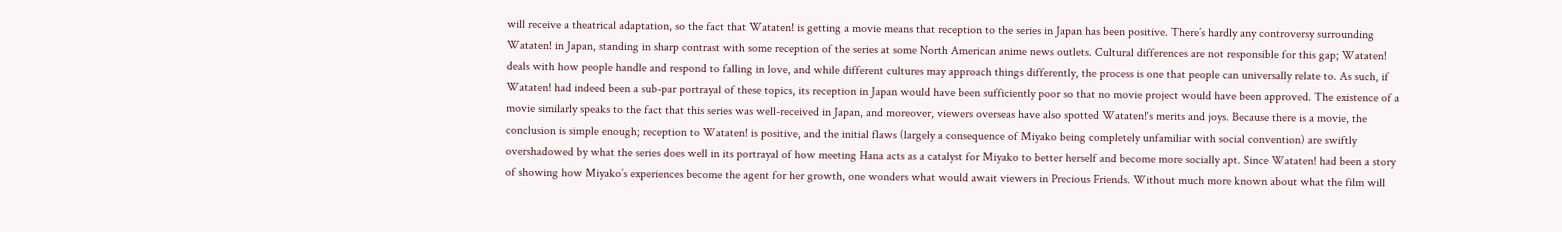will receive a theatrical adaptation, so the fact that Wataten! is getting a movie means that reception to the series in Japan has been positive. There’s hardly any controversy surrounding Wataten! in Japan, standing in sharp contrast with some reception of the series at some North American anime news outlets. Cultural differences are not responsible for this gap; Wataten! deals with how people handle and respond to falling in love, and while different cultures may approach things differently, the process is one that people can universally relate to. As such, if Wataten! had indeed been a sub-par portrayal of these topics, its reception in Japan would have been sufficiently poor so that no movie project would have been approved. The existence of a movie similarly speaks to the fact that this series was well-received in Japan, and moreover, viewers overseas have also spotted Wataten!‘s merits and joys. Because there is a movie, the conclusion is simple enough; reception to Wataten! is positive, and the initial flaws (largely a consequence of Miyako being completely unfamiliar with social convention) are swiftly overshadowed by what the series does well in its portrayal of how meeting Hana acts as a catalyst for Miyako to better herself and become more socially apt. Since Wataten! had been a story of showing how Miyako’s experiences become the agent for her growth, one wonders what would await viewers in Precious Friends. Without much more known about what the film will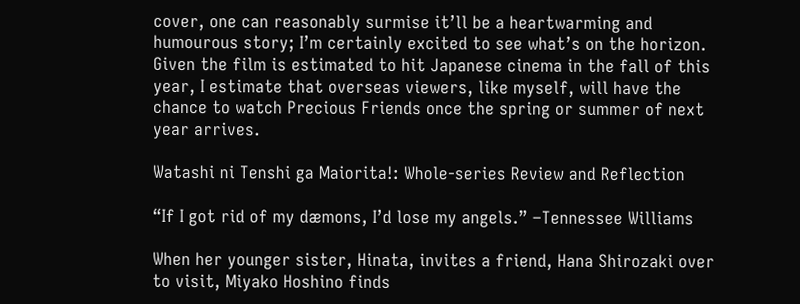cover, one can reasonably surmise it’ll be a heartwarming and humourous story; I’m certainly excited to see what’s on the horizon. Given the film is estimated to hit Japanese cinema in the fall of this year, I estimate that overseas viewers, like myself, will have the chance to watch Precious Friends once the spring or summer of next year arrives.

Watashi ni Tenshi ga Maiorita!: Whole-series Review and Reflection

“If I got rid of my dæmons, I’d lose my angels.” –Tennessee Williams

When her younger sister, Hinata, invites a friend, Hana Shirozaki over to visit, Miyako Hoshino finds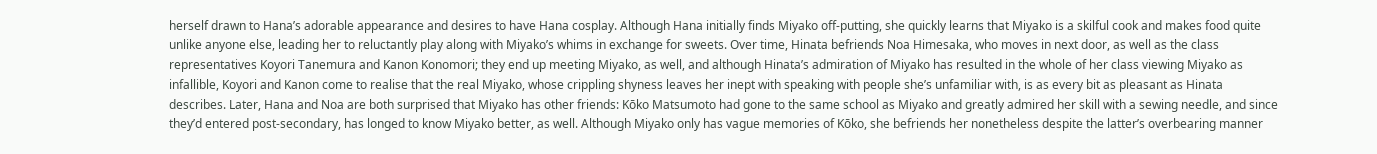herself drawn to Hana’s adorable appearance and desires to have Hana cosplay. Although Hana initially finds Miyako off-putting, she quickly learns that Miyako is a skilful cook and makes food quite unlike anyone else, leading her to reluctantly play along with Miyako’s whims in exchange for sweets. Over time, Hinata befriends Noa Himesaka, who moves in next door, as well as the class representatives Koyori Tanemura and Kanon Konomori; they end up meeting Miyako, as well, and although Hinata’s admiration of Miyako has resulted in the whole of her class viewing Miyako as infallible, Koyori and Kanon come to realise that the real Miyako, whose crippling shyness leaves her inept with speaking with people she’s unfamiliar with, is as every bit as pleasant as Hinata describes. Later, Hana and Noa are both surprised that Miyako has other friends: Kōko Matsumoto had gone to the same school as Miyako and greatly admired her skill with a sewing needle, and since they’d entered post-secondary, has longed to know Miyako better, as well. Although Miyako only has vague memories of Kōko, she befriends her nonetheless despite the latter’s overbearing manner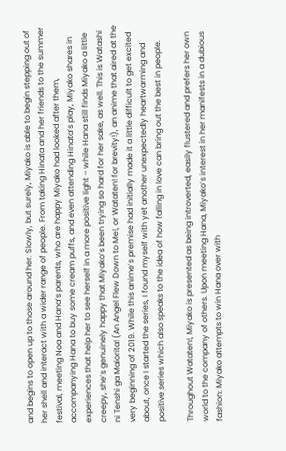and begins to open up to those around her. Slowly, but surely, Miyako is able to begin stepping out of her shell and interact with a wider range of people. From taking Hinata and her friends to the summer festival, meeting Noa and Hana’s parents, who are happy Miyako had looked after them, accompanying Hana to buy some cream puffs, and even attending Hinata’s play, Miyako shares in experiences that help her to see herself in a more positive light – while Hana still finds Miyako a little creepy, she’s genuinely happy that Miyako’s been trying so hard for her sake, as well. This is Watashi ni Tenshi ga Maiorita! (An Angel Flew Down to Me!, or Wataten! for brevity!), an anime that aired at the very beginning of 2019. While this anime’s premise had initially made it a little difficult to get excited about, once I started the series, I found myself with yet another unexpectedly heartwarming and positive series which also speaks to the idea of how falling in love can bring out the best in people.

Throughout Wataten!, Miyako is presented as being introverted, easily flustered and prefers her own world to the company of others. Upon meeting Hana, Miyako’s interest in her manifests in a dubious fashion: Miyako attempts to win Hana over with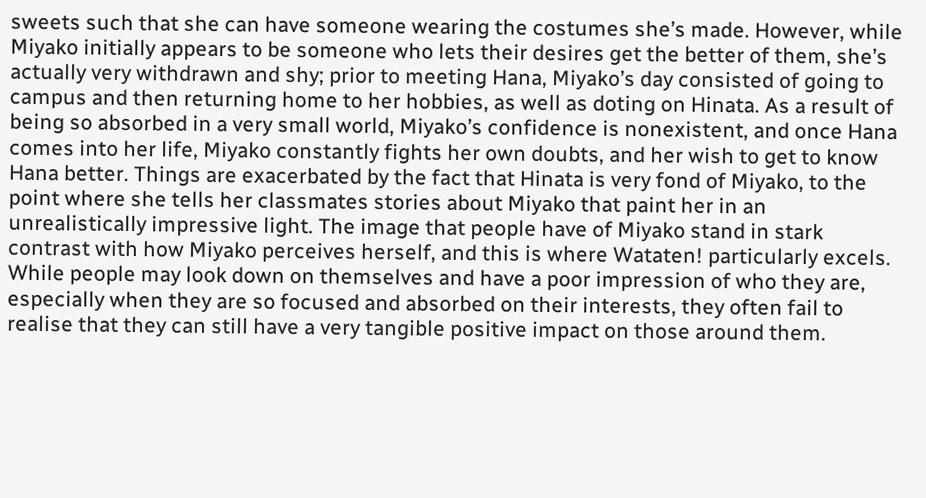sweets such that she can have someone wearing the costumes she’s made. However, while Miyako initially appears to be someone who lets their desires get the better of them, she’s actually very withdrawn and shy; prior to meeting Hana, Miyako’s day consisted of going to campus and then returning home to her hobbies, as well as doting on Hinata. As a result of being so absorbed in a very small world, Miyako’s confidence is nonexistent, and once Hana comes into her life, Miyako constantly fights her own doubts, and her wish to get to know Hana better. Things are exacerbated by the fact that Hinata is very fond of Miyako, to the point where she tells her classmates stories about Miyako that paint her in an unrealistically impressive light. The image that people have of Miyako stand in stark contrast with how Miyako perceives herself, and this is where Wataten! particularly excels. While people may look down on themselves and have a poor impression of who they are, especially when they are so focused and absorbed on their interests, they often fail to realise that they can still have a very tangible positive impact on those around them.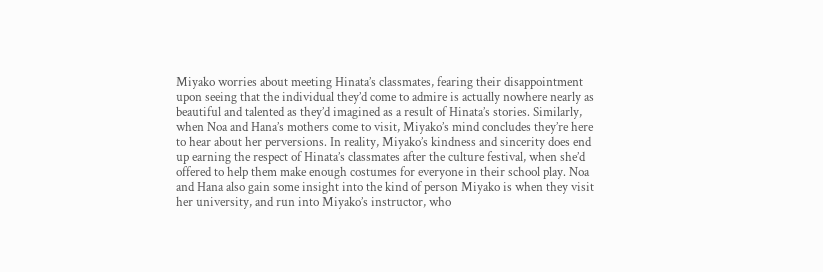Miyako worries about meeting Hinata’s classmates, fearing their disappointment upon seeing that the individual they’d come to admire is actually nowhere nearly as beautiful and talented as they’d imagined as a result of Hinata’s stories. Similarly, when Noa and Hana’s mothers come to visit, Miyako’s mind concludes they’re here to hear about her perversions. In reality, Miyako’s kindness and sincerity does end up earning the respect of Hinata’s classmates after the culture festival, when she’d offered to help them make enough costumes for everyone in their school play. Noa and Hana also gain some insight into the kind of person Miyako is when they visit her university, and run into Miyako’s instructor, who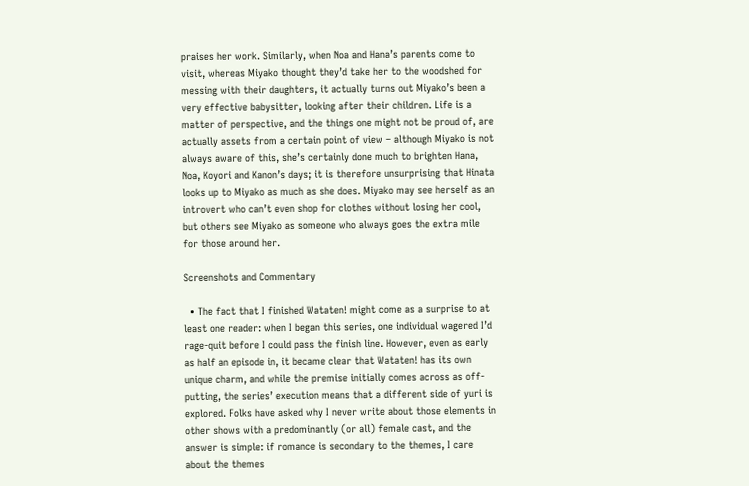praises her work. Similarly, when Noa and Hana’s parents come to visit, whereas Miyako thought they’d take her to the woodshed for messing with their daughters, it actually turns out Miyako’s been a very effective babysitter, looking after their children. Life is a matter of perspective, and the things one might not be proud of, are actually assets from a certain point of view – although Miyako is not always aware of this, she’s certainly done much to brighten Hana, Noa, Koyori and Kanon’s days; it is therefore unsurprising that Hinata looks up to Miyako as much as she does. Miyako may see herself as an introvert who can’t even shop for clothes without losing her cool, but others see Miyako as someone who always goes the extra mile for those around her.

Screenshots and Commentary

  • The fact that I finished Wataten! might come as a surprise to at least one reader: when I began this series, one individual wagered I’d rage-quit before I could pass the finish line. However, even as early as half an episode in, it became clear that Wataten! has its own unique charm, and while the premise initially comes across as off-putting, the series’ execution means that a different side of yuri is explored. Folks have asked why I never write about those elements in other shows with a predominantly (or all) female cast, and the answer is simple: if romance is secondary to the themes, I care about the themes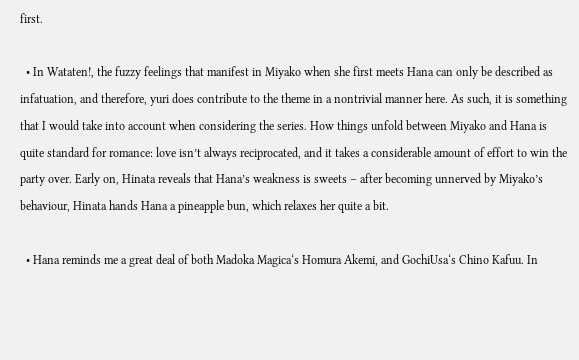first.

  • In Wataten!, the fuzzy feelings that manifest in Miyako when she first meets Hana can only be described as infatuation, and therefore, yuri does contribute to the theme in a nontrivial manner here. As such, it is something that I would take into account when considering the series. How things unfold between Miyako and Hana is quite standard for romance: love isn’t always reciprocated, and it takes a considerable amount of effort to win the party over. Early on, Hinata reveals that Hana’s weakness is sweets – after becoming unnerved by Miyako’s behaviour, Hinata hands Hana a pineapple bun, which relaxes her quite a bit.

  • Hana reminds me a great deal of both Madoka Magica‘s Homura Akemi, and GochiUsa‘s Chino Kafuu. In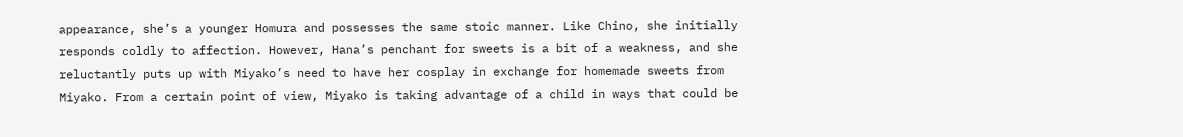appearance, she’s a younger Homura and possesses the same stoic manner. Like Chino, she initially responds coldly to affection. However, Hana’s penchant for sweets is a bit of a weakness, and she reluctantly puts up with Miyako’s need to have her cosplay in exchange for homemade sweets from Miyako. From a certain point of view, Miyako is taking advantage of a child in ways that could be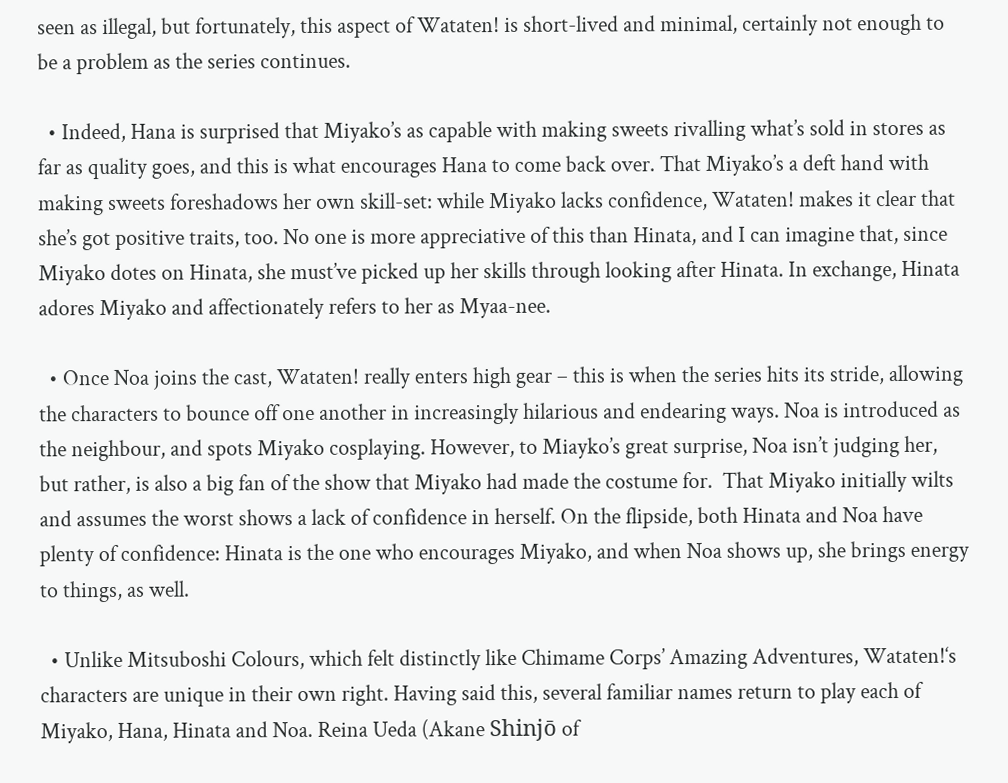seen as illegal, but fortunately, this aspect of Wataten! is short-lived and minimal, certainly not enough to be a problem as the series continues.

  • Indeed, Hana is surprised that Miyako’s as capable with making sweets rivalling what’s sold in stores as far as quality goes, and this is what encourages Hana to come back over. That Miyako’s a deft hand with making sweets foreshadows her own skill-set: while Miyako lacks confidence, Wataten! makes it clear that she’s got positive traits, too. No one is more appreciative of this than Hinata, and I can imagine that, since Miyako dotes on Hinata, she must’ve picked up her skills through looking after Hinata. In exchange, Hinata adores Miyako and affectionately refers to her as Myaa-nee.

  • Once Noa joins the cast, Wataten! really enters high gear – this is when the series hits its stride, allowing the characters to bounce off one another in increasingly hilarious and endearing ways. Noa is introduced as the neighbour, and spots Miyako cosplaying. However, to Miayko’s great surprise, Noa isn’t judging her, but rather, is also a big fan of the show that Miyako had made the costume for.  That Miyako initially wilts and assumes the worst shows a lack of confidence in herself. On the flipside, both Hinata and Noa have plenty of confidence: Hinata is the one who encourages Miyako, and when Noa shows up, she brings energy to things, as well.

  • Unlike Mitsuboshi Colours, which felt distinctly like Chimame Corps’ Amazing Adventures, Wataten!‘s characters are unique in their own right. Having said this, several familiar names return to play each of Miyako, Hana, Hinata and Noa. Reina Ueda (Akane Shinjō of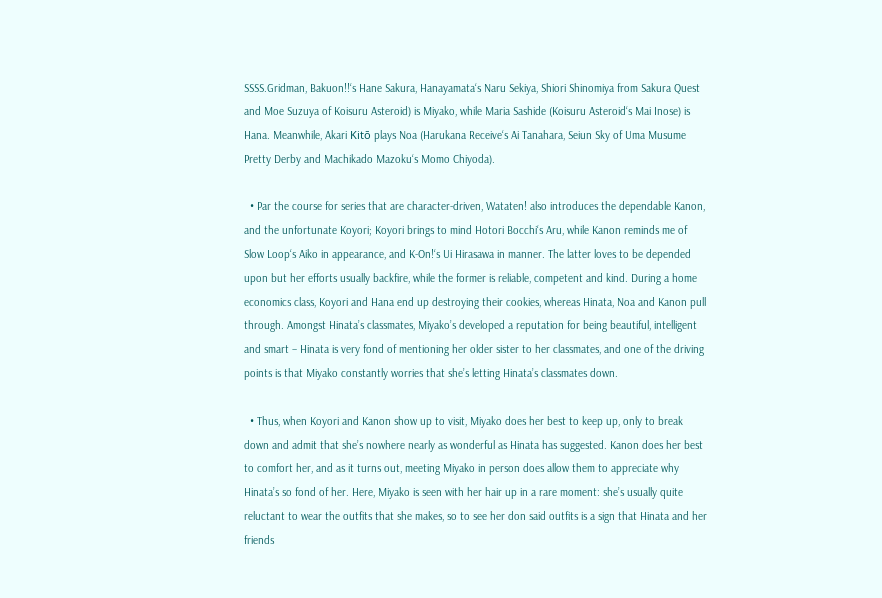SSSS.Gridman, Bakuon!!‘s Hane Sakura, Hanayamata‘s Naru Sekiya, Shiori Shinomiya from Sakura Quest and Moe Suzuya of Koisuru Asteroid) is Miyako, while Maria Sashide (Koisuru Asteroid‘s Mai Inose) is Hana. Meanwhile, Akari Kitō plays Noa (Harukana Receive‘s Ai Tanahara, Seiun Sky of Uma Musume Pretty Derby and Machikado Mazoku‘s Momo Chiyoda).

  • Par the course for series that are character-driven, Wataten! also introduces the dependable Kanon, and the unfortunate Koyori; Koyori brings to mind Hotori Bocchi‘s Aru, while Kanon reminds me of Slow Loop‘s Aiko in appearance, and K-On!‘s Ui Hirasawa in manner. The latter loves to be depended upon but her efforts usually backfire, while the former is reliable, competent and kind. During a home economics class, Koyori and Hana end up destroying their cookies, whereas Hinata, Noa and Kanon pull through. Amongst Hinata’s classmates, Miyako’s developed a reputation for being beautiful, intelligent and smart – Hinata is very fond of mentioning her older sister to her classmates, and one of the driving points is that Miyako constantly worries that she’s letting Hinata’s classmates down.

  • Thus, when Koyori and Kanon show up to visit, Miyako does her best to keep up, only to break down and admit that she’s nowhere nearly as wonderful as Hinata has suggested. Kanon does her best to comfort her, and as it turns out, meeting Miyako in person does allow them to appreciate why Hinata’s so fond of her. Here, Miyako is seen with her hair up in a rare moment: she’s usually quite reluctant to wear the outfits that she makes, so to see her don said outfits is a sign that Hinata and her friends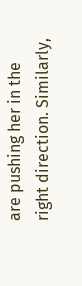are pushing her in the right direction. Similarly,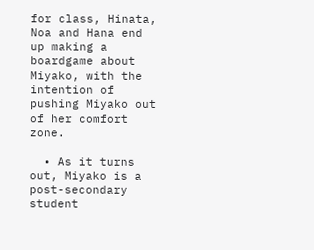for class, Hinata, Noa and Hana end up making a boardgame about Miyako, with the intention of pushing Miyako out of her comfort zone.

  • As it turns out, Miyako is a post-secondary student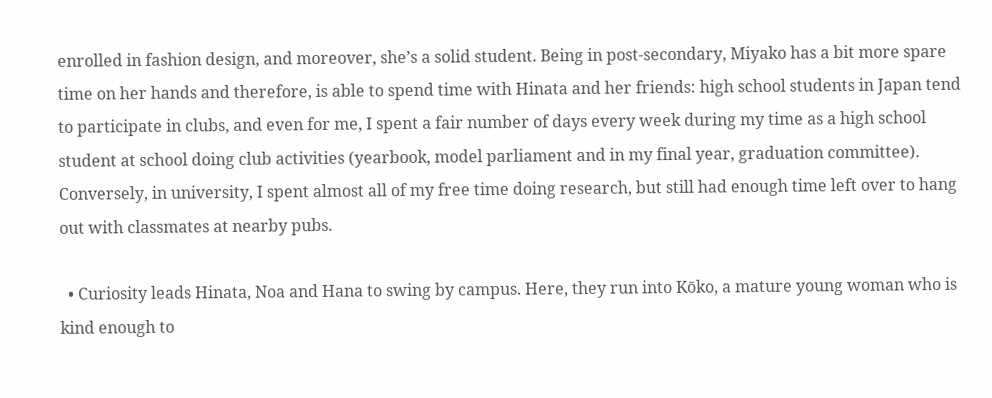enrolled in fashion design, and moreover, she’s a solid student. Being in post-secondary, Miyako has a bit more spare time on her hands and therefore, is able to spend time with Hinata and her friends: high school students in Japan tend to participate in clubs, and even for me, I spent a fair number of days every week during my time as a high school student at school doing club activities (yearbook, model parliament and in my final year, graduation committee). Conversely, in university, I spent almost all of my free time doing research, but still had enough time left over to hang out with classmates at nearby pubs.

  • Curiosity leads Hinata, Noa and Hana to swing by campus. Here, they run into Kōko, a mature young woman who is kind enough to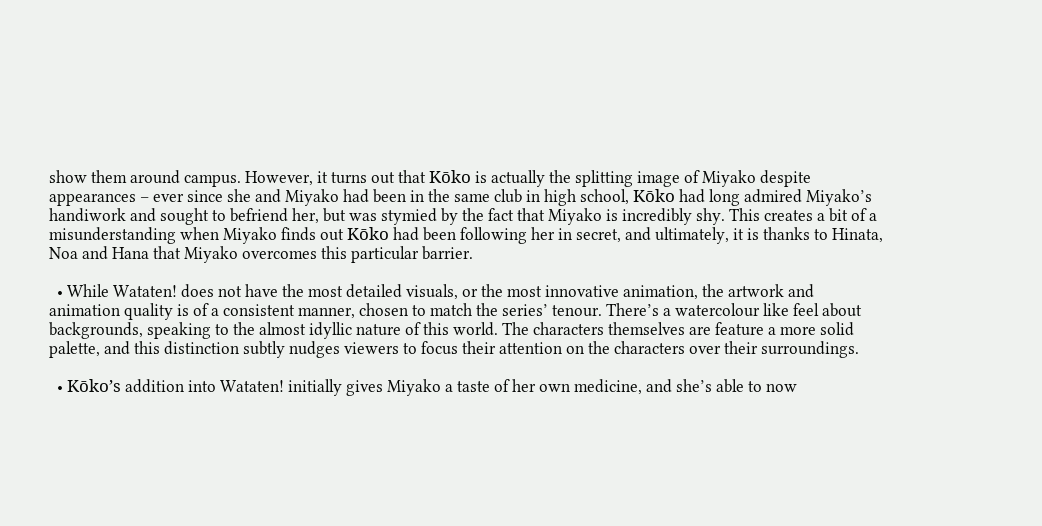show them around campus. However, it turns out that Kōko is actually the splitting image of Miyako despite appearances – ever since she and Miyako had been in the same club in high school, Kōko had long admired Miyako’s handiwork and sought to befriend her, but was stymied by the fact that Miyako is incredibly shy. This creates a bit of a misunderstanding when Miyako finds out Kōko had been following her in secret, and ultimately, it is thanks to Hinata, Noa and Hana that Miyako overcomes this particular barrier.

  • While Wataten! does not have the most detailed visuals, or the most innovative animation, the artwork and animation quality is of a consistent manner, chosen to match the series’ tenour. There’s a watercolour like feel about backgrounds, speaking to the almost idyllic nature of this world. The characters themselves are feature a more solid palette, and this distinction subtly nudges viewers to focus their attention on the characters over their surroundings.

  • Kōko’s addition into Wataten! initially gives Miyako a taste of her own medicine, and she’s able to now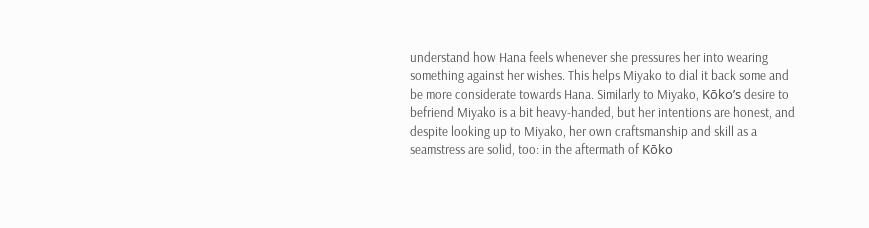understand how Hana feels whenever she pressures her into wearing something against her wishes. This helps Miyako to dial it back some and be more considerate towards Hana. Similarly to Miyako, Kōko’s desire to befriend Miyako is a bit heavy-handed, but her intentions are honest, and despite looking up to Miyako, her own craftsmanship and skill as a seamstress are solid, too: in the aftermath of Kōko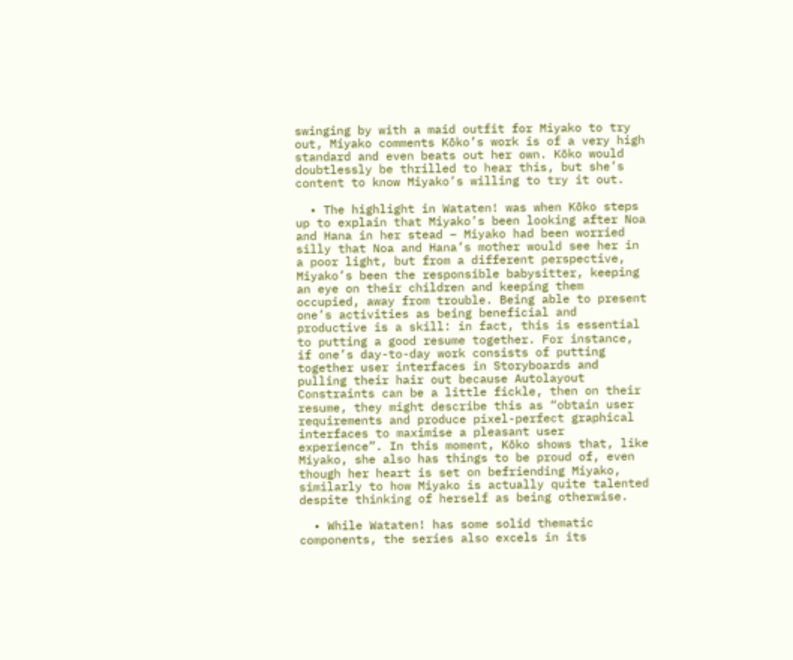swinging by with a maid outfit for Miyako to try out, Miyako comments Kōko’s work is of a very high standard and even beats out her own. Kōko would doubtlessly be thrilled to hear this, but she’s content to know Miyako’s willing to try it out.

  • The highlight in Wataten! was when Kōko steps up to explain that Miyako’s been looking after Noa and Hana in her stead – Miyako had been worried silly that Noa and Hana’s mother would see her in a poor light, but from a different perspective, Miyako’s been the responsible babysitter, keeping an eye on their children and keeping them occupied, away from trouble. Being able to present one’s activities as being beneficial and productive is a skill: in fact, this is essential to putting a good resume together. For instance, if one’s day-to-day work consists of putting together user interfaces in Storyboards and pulling their hair out because Autolayout Constraints can be a little fickle, then on their resume, they might describe this as “obtain user requirements and produce pixel-perfect graphical interfaces to maximise a pleasant user experience”. In this moment, Kōko shows that, like Miyako, she also has things to be proud of, even though her heart is set on befriending Miyako, similarly to how Miyako is actually quite talented despite thinking of herself as being otherwise.

  • While Wataten! has some solid thematic components, the series also excels in its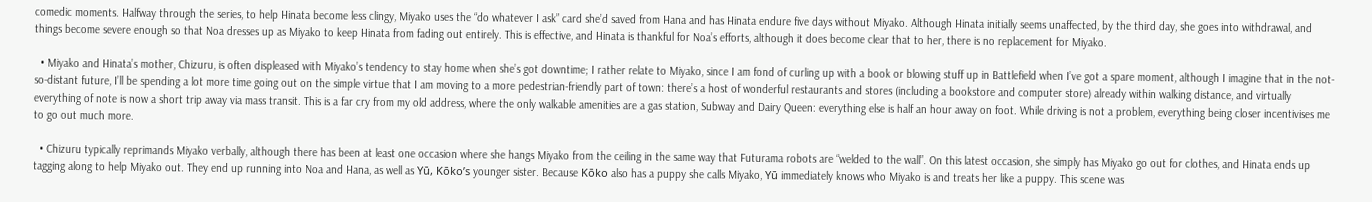comedic moments. Halfway through the series, to help Hinata become less clingy, Miyako uses the “do whatever I ask” card she’d saved from Hana and has Hinata endure five days without Miyako. Although Hinata initially seems unaffected, by the third day, she goes into withdrawal, and things become severe enough so that Noa dresses up as Miyako to keep Hinata from fading out entirely. This is effective, and Hinata is thankful for Noa’s efforts, although it does become clear that to her, there is no replacement for Miyako.

  • Miyako and Hinata’s mother, Chizuru, is often displeased with Miyako’s tendency to stay home when she’s got downtime; I rather relate to Miyako, since I am fond of curling up with a book or blowing stuff up in Battlefield when I’ve got a spare moment, although I imagine that in the not-so-distant future, I’ll be spending a lot more time going out on the simple virtue that I am moving to a more pedestrian-friendly part of town: there’s a host of wonderful restaurants and stores (including a bookstore and computer store) already within walking distance, and virtually everything of note is now a short trip away via mass transit. This is a far cry from my old address, where the only walkable amenities are a gas station, Subway and Dairy Queen: everything else is half an hour away on foot. While driving is not a problem, everything being closer incentivises me to go out much more.

  • Chizuru typically reprimands Miyako verbally, although there has been at least one occasion where she hangs Miyako from the ceiling in the same way that Futurama robots are “welded to the wall”. On this latest occasion, she simply has Miyako go out for clothes, and Hinata ends up tagging along to help Miyako out. They end up running into Noa and Hana, as well as Yū, Kōko’s younger sister. Because Kōko also has a puppy she calls Miyako, Yū immediately knows who Miyako is and treats her like a puppy. This scene was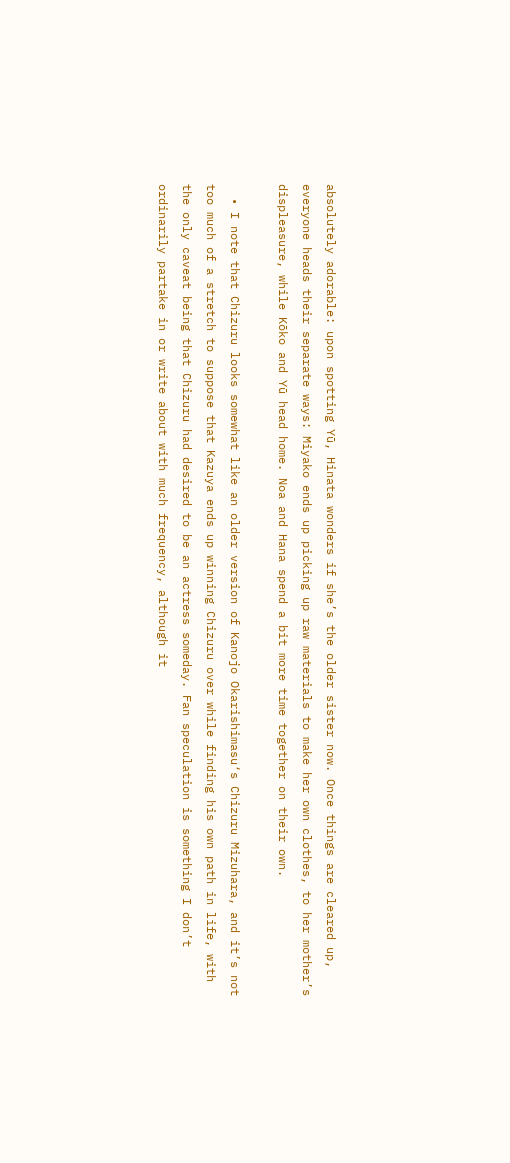absolutely adorable: upon spotting Yū, Hinata wonders if she’s the older sister now. Once things are cleared up, everyone heads their separate ways: Miyako ends up picking up raw materials to make her own clothes, to her mother’s displeasure, while Kōko and Yū head home. Noa and Hana spend a bit more time together on their own.

  • I note that Chizuru looks somewhat like an older version of Kanojo Okarishimasu‘s Chizuru Mizuhara, and it’s not too much of a stretch to suppose that Kazuya ends up winning Chizuru over while finding his own path in life, with the only caveat being that Chizuru had desired to be an actress someday. Fan speculation is something I don’t ordinarily partake in or write about with much frequency, although it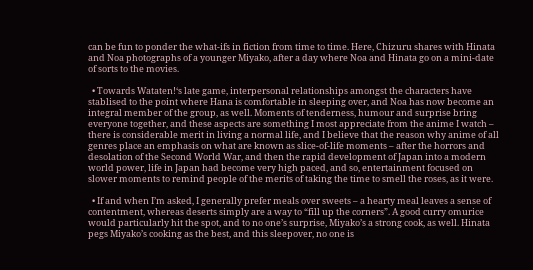can be fun to ponder the what-ifs in fiction from time to time. Here, Chizuru shares with Hinata and Noa photographs of a younger Miyako, after a day where Noa and Hinata go on a mini-date of sorts to the movies.

  • Towards Wataten!‘s late game, interpersonal relationships amongst the characters have stablised to the point where Hana is comfortable in sleeping over, and Noa has now become an integral member of the group, as well. Moments of tenderness, humour and surprise bring everyone together, and these aspects are something I most appreciate from the anime I watch – there is considerable merit in living a normal life, and I believe that the reason why anime of all genres place an emphasis on what are known as slice-of-life moments – after the horrors and desolation of the Second World War, and then the rapid development of Japan into a modern world power, life in Japan had become very high paced, and so, entertainment focused on slower moments to remind people of the merits of taking the time to smell the roses, as it were.

  • If and when I’m asked, I generally prefer meals over sweets – a hearty meal leaves a sense of contentment, whereas deserts simply are a way to “fill up the corners”. A good curry omurice would particularly hit the spot, and to no one’s surprise, Miyako’s a strong cook, as well. Hinata pegs Miyako’s cooking as the best, and this sleepover, no one is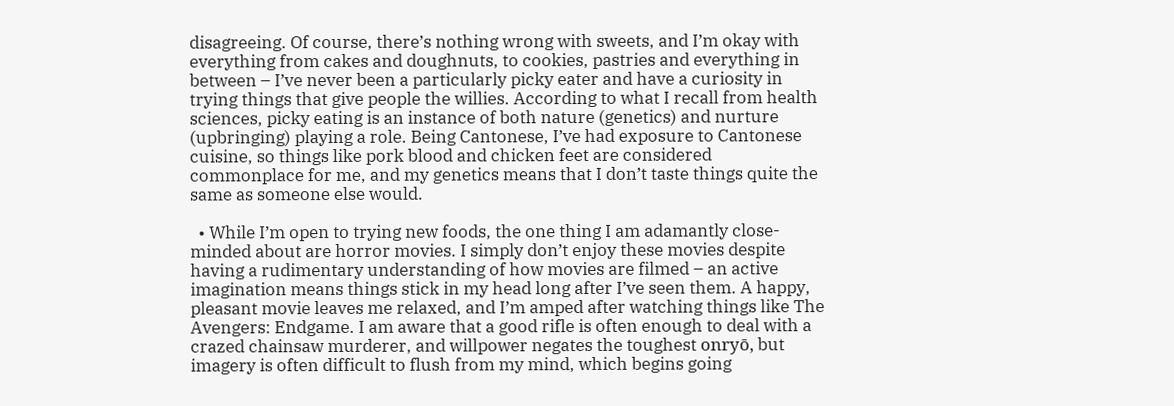disagreeing. Of course, there’s nothing wrong with sweets, and I’m okay with everything from cakes and doughnuts, to cookies, pastries and everything in between – I’ve never been a particularly picky eater and have a curiosity in trying things that give people the willies. According to what I recall from health sciences, picky eating is an instance of both nature (genetics) and nurture (upbringing) playing a role. Being Cantonese, I’ve had exposure to Cantonese cuisine, so things like pork blood and chicken feet are considered commonplace for me, and my genetics means that I don’t taste things quite the same as someone else would.

  • While I’m open to trying new foods, the one thing I am adamantly close-minded about are horror movies. I simply don’t enjoy these movies despite having a rudimentary understanding of how movies are filmed – an active imagination means things stick in my head long after I’ve seen them. A happy, pleasant movie leaves me relaxed, and I’m amped after watching things like The Avengers: Endgame. I am aware that a good rifle is often enough to deal with a crazed chainsaw murderer, and willpower negates the toughest onryō, but imagery is often difficult to flush from my mind, which begins going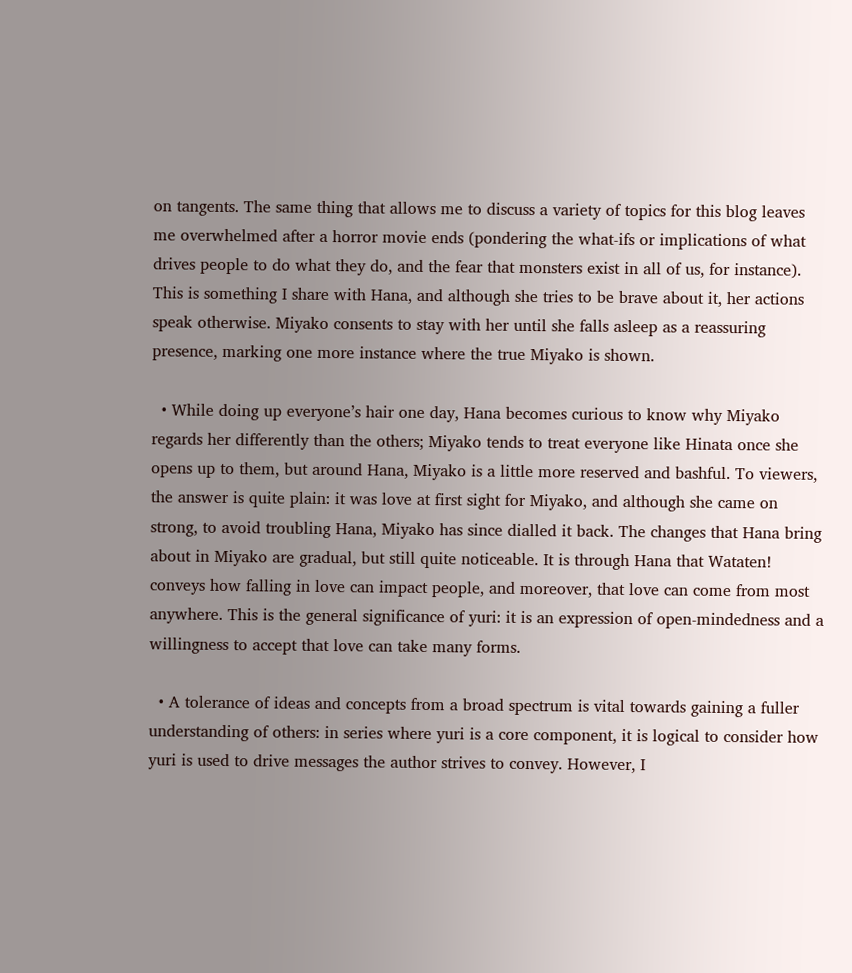on tangents. The same thing that allows me to discuss a variety of topics for this blog leaves me overwhelmed after a horror movie ends (pondering the what-ifs or implications of what drives people to do what they do, and the fear that monsters exist in all of us, for instance). This is something I share with Hana, and although she tries to be brave about it, her actions speak otherwise. Miyako consents to stay with her until she falls asleep as a reassuring presence, marking one more instance where the true Miyako is shown.

  • While doing up everyone’s hair one day, Hana becomes curious to know why Miyako regards her differently than the others; Miyako tends to treat everyone like Hinata once she opens up to them, but around Hana, Miyako is a little more reserved and bashful. To viewers, the answer is quite plain: it was love at first sight for Miyako, and although she came on strong, to avoid troubling Hana, Miyako has since dialled it back. The changes that Hana bring about in Miyako are gradual, but still quite noticeable. It is through Hana that Wataten! conveys how falling in love can impact people, and moreover, that love can come from most anywhere. This is the general significance of yuri: it is an expression of open-mindedness and a willingness to accept that love can take many forms.

  • A tolerance of ideas and concepts from a broad spectrum is vital towards gaining a fuller understanding of others: in series where yuri is a core component, it is logical to consider how yuri is used to drive messages the author strives to convey. However, I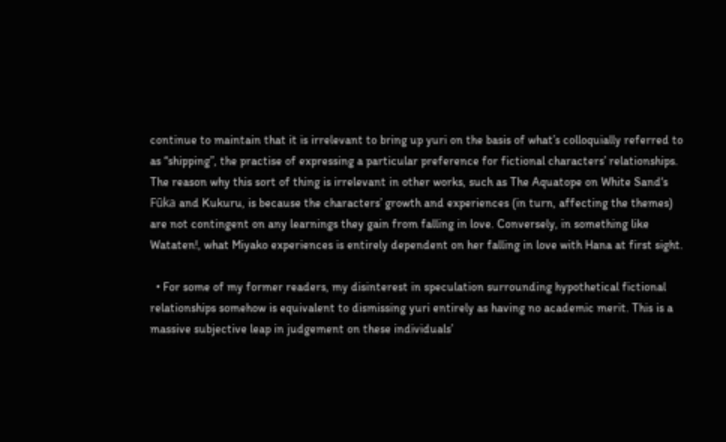continue to maintain that it is irrelevant to bring up yuri on the basis of what’s colloquially referred to as “shipping”, the practise of expressing a particular preference for fictional characters’ relationships. The reason why this sort of thing is irrelevant in other works, such as The Aquatope on White Sand‘s Fūka and Kukuru, is because the characters’ growth and experiences (in turn, affecting the themes) are not contingent on any learnings they gain from falling in love. Conversely, in something like Wataten!, what Miyako experiences is entirely dependent on her falling in love with Hana at first sight.

  • For some of my former readers, my disinterest in speculation surrounding hypothetical fictional relationships somehow is equivalent to dismissing yuri entirely as having no academic merit. This is a massive subjective leap in judgement on these individuals’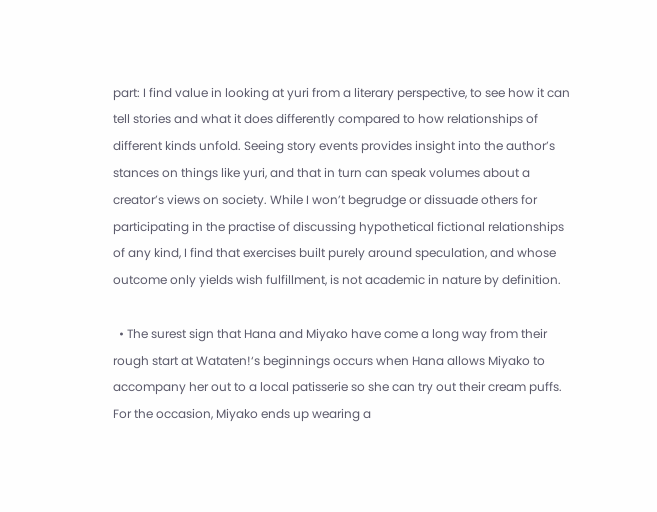part: I find value in looking at yuri from a literary perspective, to see how it can tell stories and what it does differently compared to how relationships of different kinds unfold. Seeing story events provides insight into the author’s stances on things like yuri, and that in turn can speak volumes about a creator’s views on society. While I won’t begrudge or dissuade others for participating in the practise of discussing hypothetical fictional relationships of any kind, I find that exercises built purely around speculation, and whose outcome only yields wish fulfillment, is not academic in nature by definition.

  • The surest sign that Hana and Miyako have come a long way from their rough start at Wataten!‘s beginnings occurs when Hana allows Miyako to accompany her out to a local patisserie so she can try out their cream puffs. For the occasion, Miyako ends up wearing a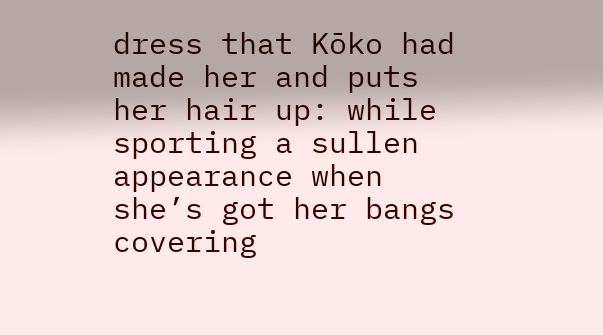dress that Kōko had made her and puts her hair up: while sporting a sullen appearance when she’s got her bangs covering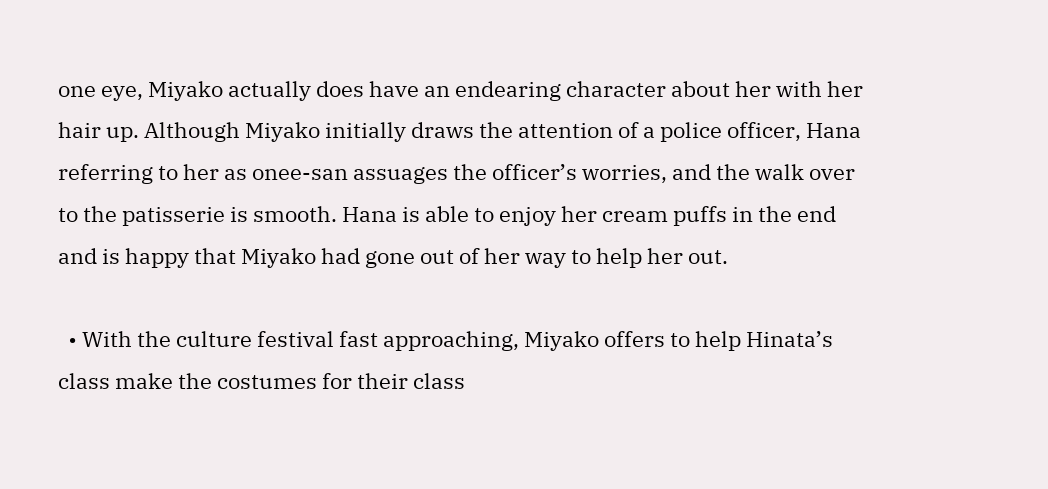one eye, Miyako actually does have an endearing character about her with her hair up. Although Miyako initially draws the attention of a police officer, Hana referring to her as onee-san assuages the officer’s worries, and the walk over to the patisserie is smooth. Hana is able to enjoy her cream puffs in the end and is happy that Miyako had gone out of her way to help her out.

  • With the culture festival fast approaching, Miyako offers to help Hinata’s class make the costumes for their class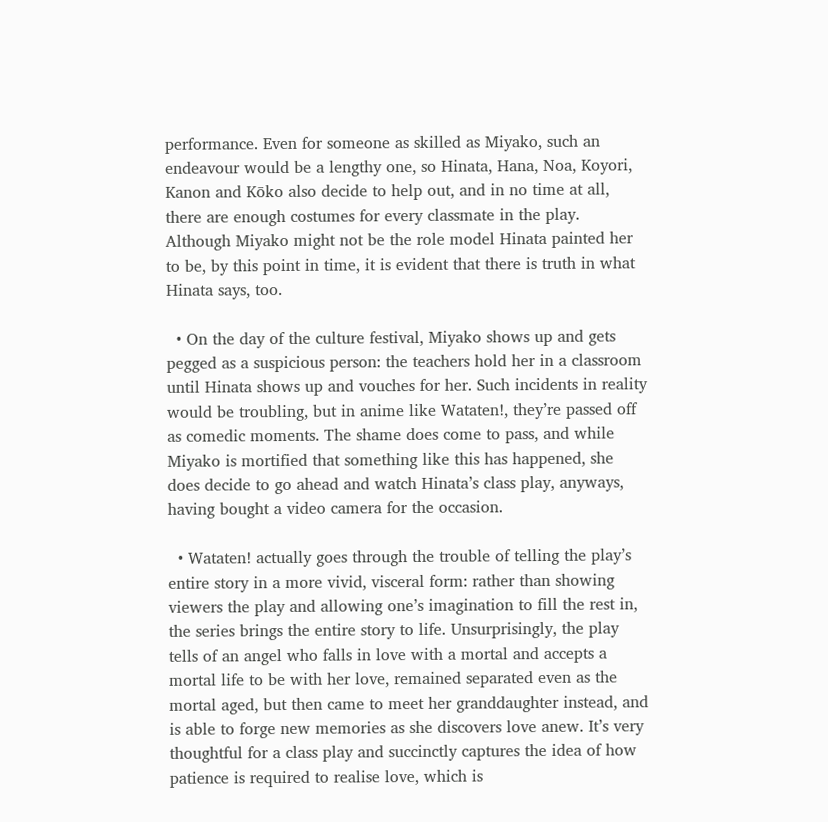performance. Even for someone as skilled as Miyako, such an endeavour would be a lengthy one, so Hinata, Hana, Noa, Koyori, Kanon and Kōko also decide to help out, and in no time at all, there are enough costumes for every classmate in the play. Although Miyako might not be the role model Hinata painted her to be, by this point in time, it is evident that there is truth in what Hinata says, too.

  • On the day of the culture festival, Miyako shows up and gets pegged as a suspicious person: the teachers hold her in a classroom until Hinata shows up and vouches for her. Such incidents in reality would be troubling, but in anime like Wataten!, they’re passed off as comedic moments. The shame does come to pass, and while Miyako is mortified that something like this has happened, she does decide to go ahead and watch Hinata’s class play, anyways, having bought a video camera for the occasion.

  • Wataten! actually goes through the trouble of telling the play’s entire story in a more vivid, visceral form: rather than showing viewers the play and allowing one’s imagination to fill the rest in, the series brings the entire story to life. Unsurprisingly, the play tells of an angel who falls in love with a mortal and accepts a mortal life to be with her love, remained separated even as the mortal aged, but then came to meet her granddaughter instead, and is able to forge new memories as she discovers love anew. It’s very thoughtful for a class play and succinctly captures the idea of how patience is required to realise love, which is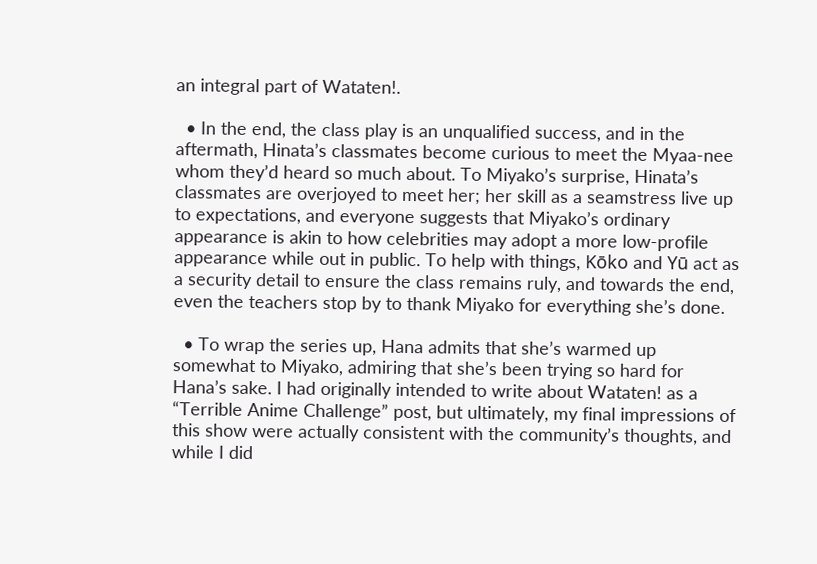an integral part of Wataten!.

  • In the end, the class play is an unqualified success, and in the aftermath, Hinata’s classmates become curious to meet the Myaa-nee whom they’d heard so much about. To Miyako’s surprise, Hinata’s classmates are overjoyed to meet her; her skill as a seamstress live up to expectations, and everyone suggests that Miyako’s ordinary appearance is akin to how celebrities may adopt a more low-profile appearance while out in public. To help with things, Kōko and Yū act as a security detail to ensure the class remains ruly, and towards the end, even the teachers stop by to thank Miyako for everything she’s done.

  • To wrap the series up, Hana admits that she’s warmed up somewhat to Miyako, admiring that she’s been trying so hard for Hana’s sake. I had originally intended to write about Wataten! as a “Terrible Anime Challenge” post, but ultimately, my final impressions of this show were actually consistent with the community’s thoughts, and while I did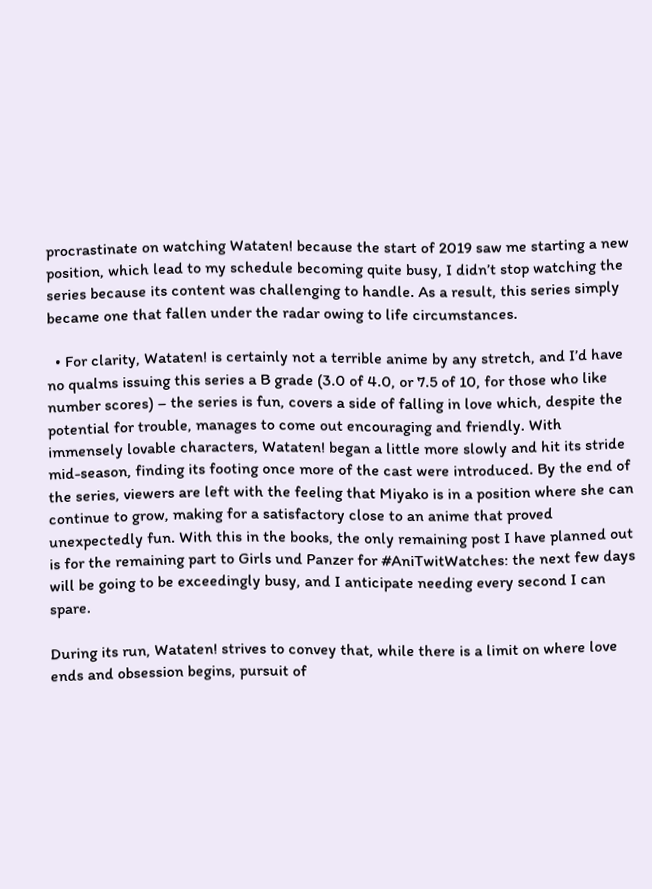procrastinate on watching Wataten! because the start of 2019 saw me starting a new position, which lead to my schedule becoming quite busy, I didn’t stop watching the series because its content was challenging to handle. As a result, this series simply became one that fallen under the radar owing to life circumstances.

  • For clarity, Wataten! is certainly not a terrible anime by any stretch, and I’d have no qualms issuing this series a B grade (3.0 of 4.0, or 7.5 of 10, for those who like number scores) – the series is fun, covers a side of falling in love which, despite the potential for trouble, manages to come out encouraging and friendly. With immensely lovable characters, Wataten! began a little more slowly and hit its stride mid-season, finding its footing once more of the cast were introduced. By the end of the series, viewers are left with the feeling that Miyako is in a position where she can continue to grow, making for a satisfactory close to an anime that proved unexpectedly fun. With this in the books, the only remaining post I have planned out is for the remaining part to Girls und Panzer for #AniTwitWatches: the next few days will be going to be exceedingly busy, and I anticipate needing every second I can spare.

During its run, Wataten! strives to convey that, while there is a limit on where love ends and obsession begins, pursuit of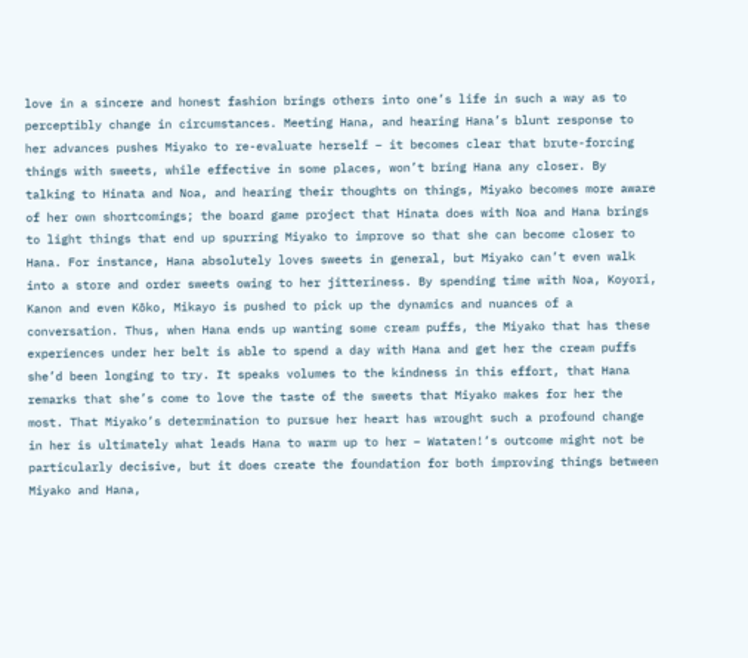love in a sincere and honest fashion brings others into one’s life in such a way as to perceptibly change in circumstances. Meeting Hana, and hearing Hana’s blunt response to her advances pushes Miyako to re-evaluate herself – it becomes clear that brute-forcing things with sweets, while effective in some places, won’t bring Hana any closer. By talking to Hinata and Noa, and hearing their thoughts on things, Miyako becomes more aware of her own shortcomings; the board game project that Hinata does with Noa and Hana brings to light things that end up spurring Miyako to improve so that she can become closer to Hana. For instance, Hana absolutely loves sweets in general, but Miyako can’t even walk into a store and order sweets owing to her jitteriness. By spending time with Noa, Koyori, Kanon and even Kōko, Mikayo is pushed to pick up the dynamics and nuances of a conversation. Thus, when Hana ends up wanting some cream puffs, the Miyako that has these experiences under her belt is able to spend a day with Hana and get her the cream puffs she’d been longing to try. It speaks volumes to the kindness in this effort, that Hana remarks that she’s come to love the taste of the sweets that Miyako makes for her the most. That Miyako’s determination to pursue her heart has wrought such a profound change in her is ultimately what leads Hana to warm up to her – Wataten!‘s outcome might not be particularly decisive, but it does create the foundation for both improving things between Miyako and Hana,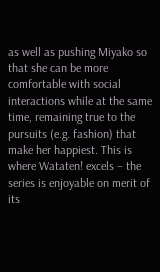as well as pushing Miyako so that she can be more comfortable with social interactions while at the same time, remaining true to the pursuits (e.g. fashion) that make her happiest. This is where Wataten! excels – the series is enjoyable on merit of its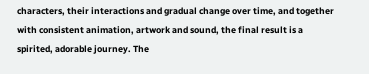characters, their interactions and gradual change over time, and together with consistent animation, artwork and sound, the final result is a spirited, adorable journey. The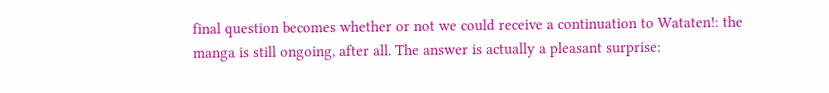final question becomes whether or not we could receive a continuation to Wataten!: the manga is still ongoing, after all. The answer is actually a pleasant surprise: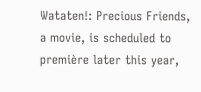Wataten!: Precious Friends, a movie, is scheduled to première later this year,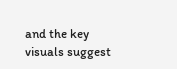and the key visuals suggest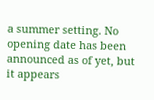a summer setting. No opening date has been announced as of yet, but it appears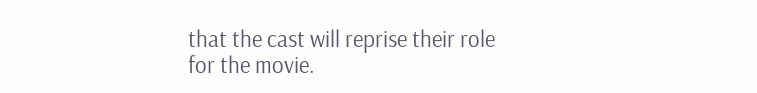that the cast will reprise their role for the movie.